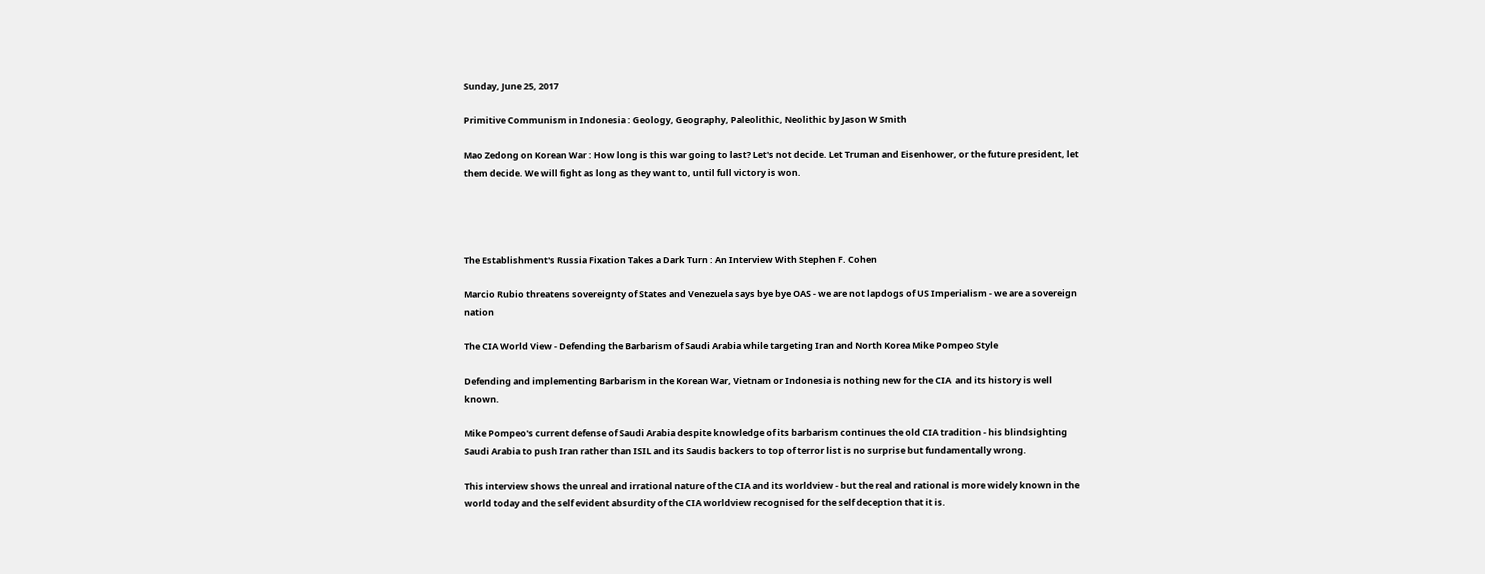Sunday, June 25, 2017

Primitive Communism in Indonesia : Geology, Geography, Paleolithic, Neolithic by Jason W Smith

Mao Zedong on Korean War : How long is this war going to last? Let's not decide. Let Truman and Eisenhower, or the future president, let them decide. We will fight as long as they want to, until full victory is won.




The Establishment's Russia Fixation Takes a Dark Turn : An Interview With Stephen F. Cohen

Marcio Rubio threatens sovereignty of States and Venezuela says bye bye OAS - we are not lapdogs of US Imperialism - we are a sovereign nation

The CIA World View - Defending the Barbarism of Saudi Arabia while targeting Iran and North Korea Mike Pompeo Style

Defending and implementing Barbarism in the Korean War, Vietnam or Indonesia is nothing new for the CIA  and its history is well known.

Mike Pompeo's current defense of Saudi Arabia despite knowledge of its barbarism continues the old CIA tradition - his blindsighting Saudi Arabia to push Iran rather than ISIL and its Saudis backers to top of terror list is no surprise but fundamentally wrong.

This interview shows the unreal and irrational nature of the CIA and its worldview - but the real and rational is more widely known in the world today and the self evident absurdity of the CIA worldview recognised for the self deception that it is.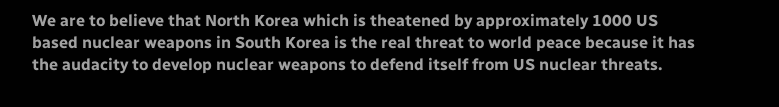We are to believe that North Korea which is theatened by approximately 1000 US based nuclear weapons in South Korea is the real threat to world peace because it has the audacity to develop nuclear weapons to defend itself from US nuclear threats.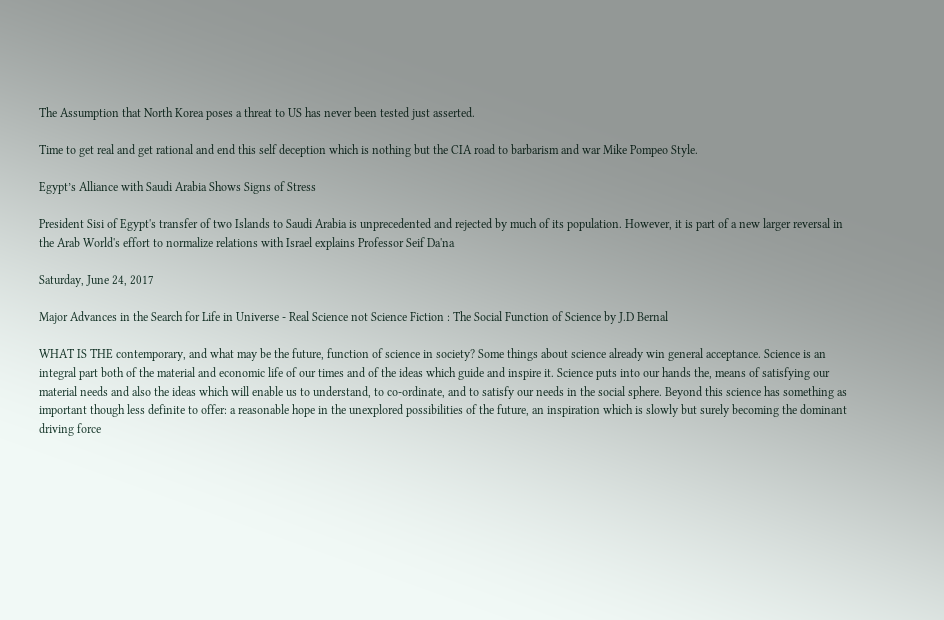The Assumption that North Korea poses a threat to US has never been tested just asserted.

Time to get real and get rational and end this self deception which is nothing but the CIA road to barbarism and war Mike Pompeo Style.

Egypt’s Alliance with Saudi Arabia Shows Signs of Stress

President Sisi of Egypt's transfer of two Islands to Saudi Arabia is unprecedented and rejected by much of its population. However, it is part of a new larger reversal in the Arab World's effort to normalize relations with Israel explains Professor Seif Da'na

Saturday, June 24, 2017

Major Advances in the Search for Life in Universe - Real Science not Science Fiction : The Social Function of Science by J.D Bernal

WHAT IS THE contemporary, and what may be the future, function of science in society? Some things about science already win general acceptance. Science is an integral part both of the material and economic life of our times and of the ideas which guide and inspire it. Science puts into our hands the, means of satisfying our material needs and also the ideas which will enable us to understand, to co-ordinate, and to satisfy our needs in the social sphere. Beyond this science has something as important though less definite to offer: a reasonable hope in the unexplored possibilities of the future, an inspiration which is slowly but surely becoming the dominant driving force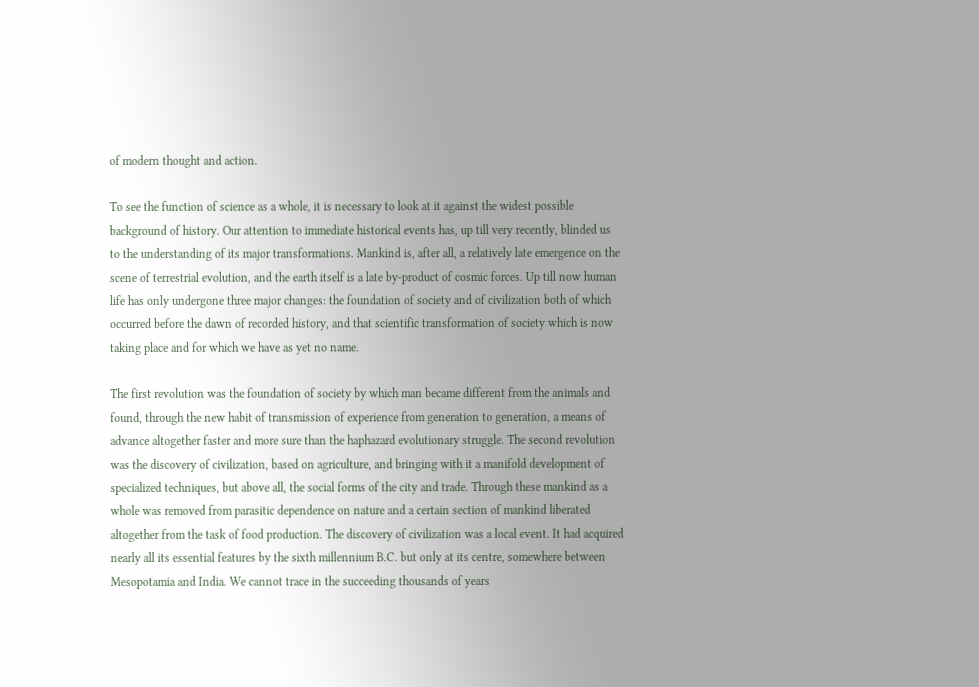of modern thought and action.

To see the function of science as a whole, it is necessary to look at it against the widest possible background of history. Our attention to immediate historical events has, up till very recently, blinded us to the understanding of its major transformations. Mankind is, after all, a relatively late emergence on the scene of terrestrial evolution, and the earth itself is a late by-product of cosmic forces. Up till now human life has only undergone three major changes: the foundation of society and of civilization both of which occurred before the dawn of recorded history, and that scientific transformation of society which is now taking place and for which we have as yet no name.

The first revolution was the foundation of society by which man became different from the animals and found, through the new habit of transmission of experience from generation to generation, a means of advance altogether faster and more sure than the haphazard evolutionary struggle. The second revolution was the discovery of civilization, based on agriculture, and bringing with it a manifold development of specialized techniques, but above all, the social forms of the city and trade. Through these mankind as a whole was removed from parasitic dependence on nature and a certain section of mankind liberated altogether from the task of food production. The discovery of civilization was a local event. It had acquired nearly all its essential features by the sixth millennium B.C. but only at its centre, somewhere between Mesopotamia and India. We cannot trace in the succeeding thousands of years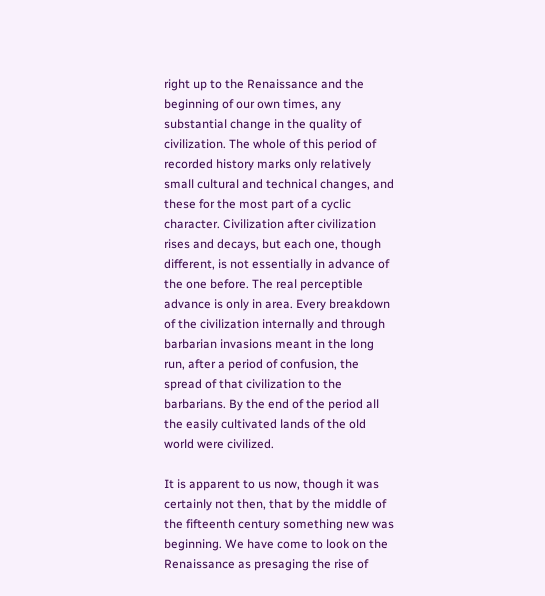right up to the Renaissance and the beginning of our own times, any substantial change in the quality of civilization. The whole of this period of recorded history marks only relatively small cultural and technical changes, and these for the most part of a cyclic character. Civilization after civilization rises and decays, but each one, though different, is not essentially in advance of the one before. The real perceptible advance is only in area. Every breakdown of the civilization internally and through barbarian invasions meant in the long run, after a period of confusion, the spread of that civilization to the barbarians. By the end of the period all the easily cultivated lands of the old world were civilized.

It is apparent to us now, though it was certainly not then, that by the middle of the fifteenth century something new was beginning. We have come to look on the Renaissance as presaging the rise of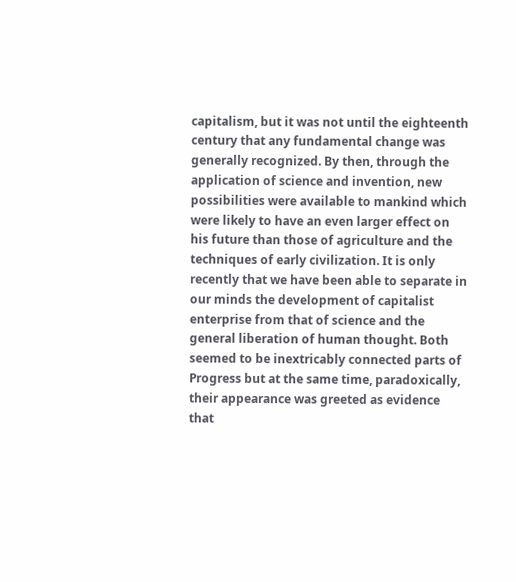capitalism, but it was not until the eighteenth century that any fundamental change was generally recognized. By then, through the application of science and invention, new possibilities were available to mankind which were likely to have an even larger effect on his future than those of agriculture and the techniques of early civilization. It is only recently that we have been able to separate in our minds the development of capitalist enterprise from that of science and the general liberation of human thought. Both seemed to be inextricably connected parts of Progress but at the same time, paradoxically, their appearance was greeted as evidence that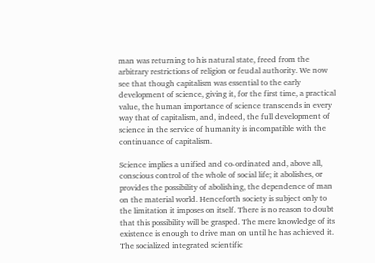man was returning to his natural state, freed from the arbitrary restrictions of religion or feudal authority. We now see that though capitalism was essential to the early development of science, giving it, for the first time, a practical value, the human importance of science transcends in every way that of capitalism, and, indeed, the full development of science in the service of humanity is incompatible with the continuance of capitalism.

Science implies a unified and co-ordinated and, above all, conscious control of the whole of social life; it abolishes, or provides the possibility of abolishing, the dependence of man on the material world. Henceforth society is subject only to the limitation it imposes on itself. There is no reason to doubt that this possibility will be grasped. The mere knowledge of its existence is enough to drive man on until he has achieved it. The socialized integrated scientific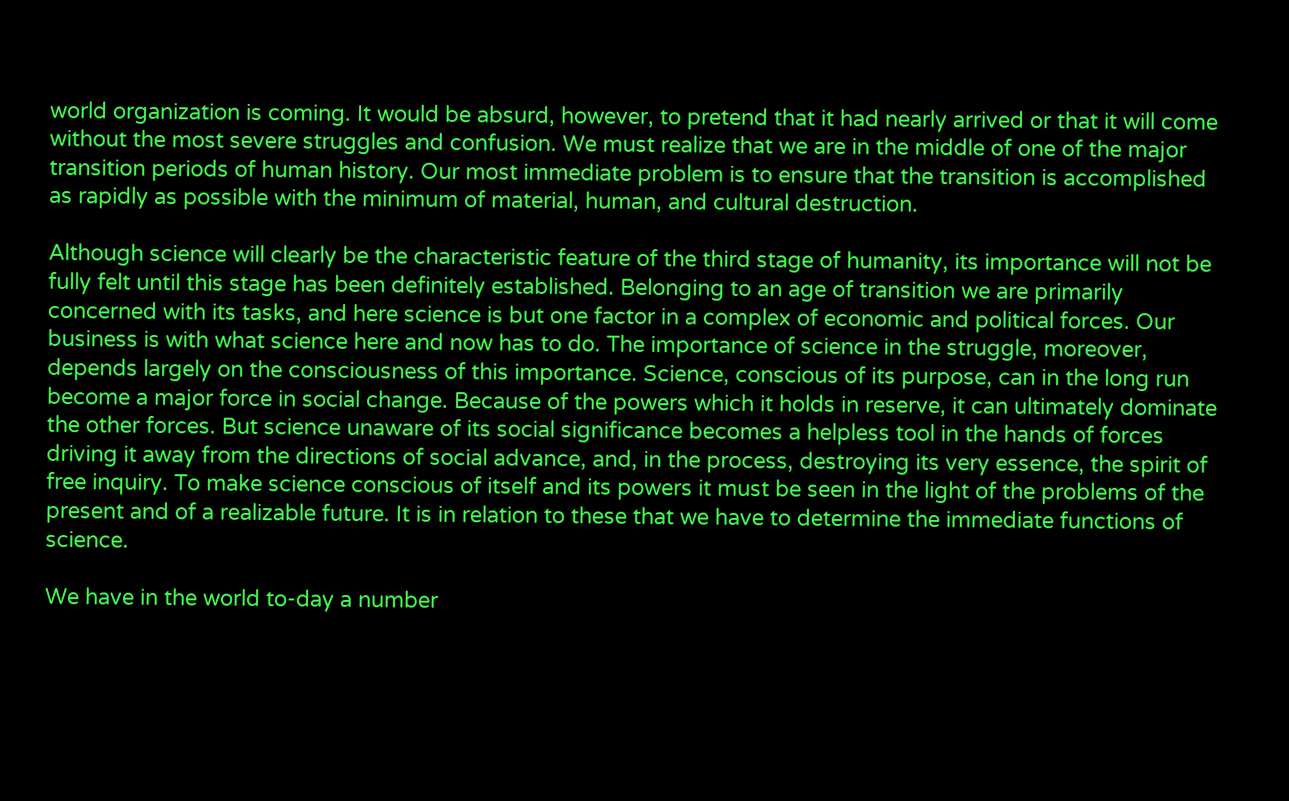world organization is coming. It would be absurd, however, to pretend that it had nearly arrived or that it will come without the most severe struggles and confusion. We must realize that we are in the middle of one of the major transition periods of human history. Our most immediate problem is to ensure that the transition is accomplished as rapidly as possible with the minimum of material, human, and cultural destruction.

Although science will clearly be the characteristic feature of the third stage of humanity, its importance will not be fully felt until this stage has been definitely established. Belonging to an age of transition we are primarily concerned with its tasks, and here science is but one factor in a complex of economic and political forces. Our business is with what science here and now has to do. The importance of science in the struggle, moreover, depends largely on the consciousness of this importance. Science, conscious of its purpose, can in the long run become a major force in social change. Because of the powers which it holds in reserve, it can ultimately dominate the other forces. But science unaware of its social significance becomes a helpless tool in the hands of forces driving it away from the directions of social advance, and, in the process, destroying its very essence, the spirit of free inquiry. To make science conscious of itself and its powers it must be seen in the light of the problems of the present and of a realizable future. It is in relation to these that we have to determine the immediate functions of science.

We have in the world to-day a number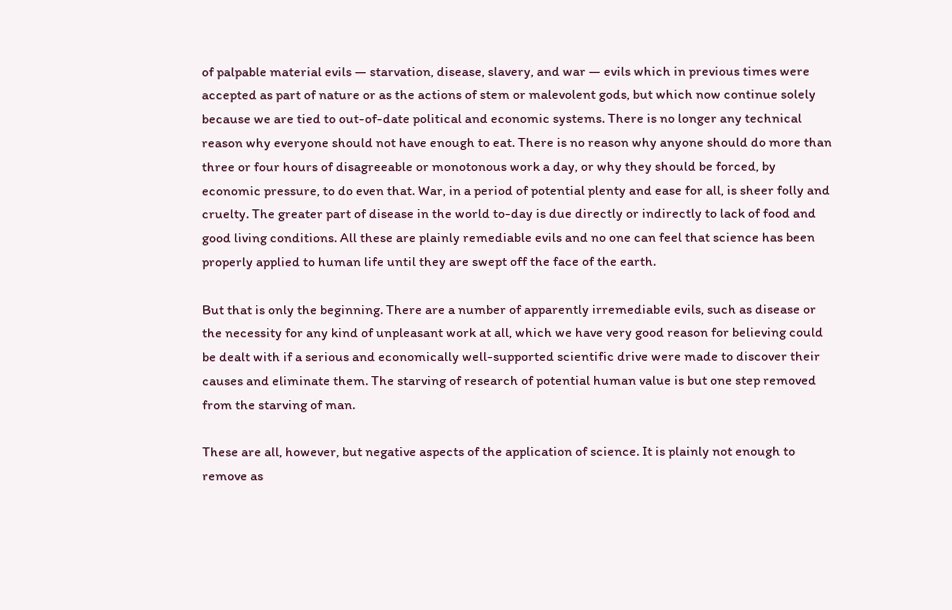of palpable material evils — starvation, disease, slavery, and war — evils which in previous times were accepted as part of nature or as the actions of stem or malevolent gods, but which now continue solely because we are tied to out-of-date political and economic systems. There is no longer any technical reason why everyone should not have enough to eat. There is no reason why anyone should do more than three or four hours of disagreeable or monotonous work a day, or why they should be forced, by economic pressure, to do even that. War, in a period of potential plenty and ease for all, is sheer folly and cruelty. The greater part of disease in the world to-day is due directly or indirectly to lack of food and good living conditions. All these are plainly remediable evils and no one can feel that science has been properly applied to human life until they are swept off the face of the earth.

But that is only the beginning. There are a number of apparently irremediable evils, such as disease or the necessity for any kind of unpleasant work at all, which we have very good reason for believing could be dealt with if a serious and economically well-supported scientific drive were made to discover their causes and eliminate them. The starving of research of potential human value is but one step removed from the starving of man.

These are all, however, but negative aspects of the application of science. It is plainly not enough to remove as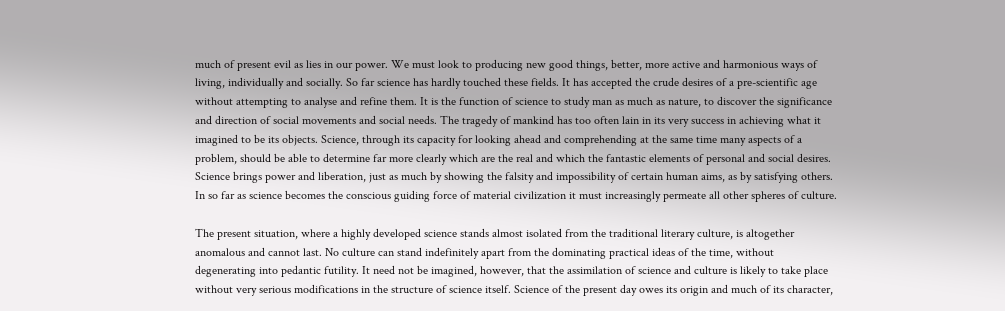much of present evil as lies in our power. We must look to producing new good things, better, more active and harmonious ways of living, individually and socially. So far science has hardly touched these fields. It has accepted the crude desires of a pre-scientific age without attempting to analyse and refine them. It is the function of science to study man as much as nature, to discover the significance and direction of social movements and social needs. The tragedy of mankind has too often lain in its very success in achieving what it imagined to be its objects. Science, through its capacity for looking ahead and comprehending at the same time many aspects of a problem, should be able to determine far more clearly which are the real and which the fantastic elements of personal and social desires. Science brings power and liberation, just as much by showing the falsity and impossibility of certain human aims, as by satisfying others. In so far as science becomes the conscious guiding force of material civilization it must increasingly permeate all other spheres of culture.

The present situation, where a highly developed science stands almost isolated from the traditional literary culture, is altogether anomalous and cannot last. No culture can stand indefinitely apart from the dominating practical ideas of the time, without degenerating into pedantic futility. It need not be imagined, however, that the assimilation of science and culture is likely to take place without very serious modifications in the structure of science itself. Science of the present day owes its origin and much of its character,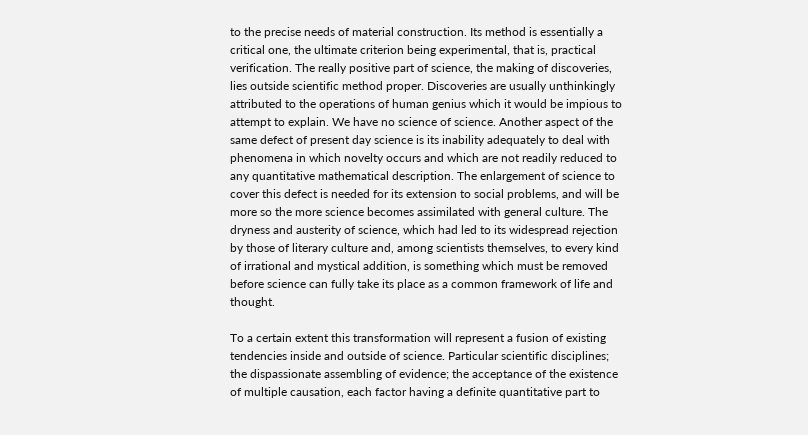to the precise needs of material construction. Its method is essentially a critical one, the ultimate criterion being experimental, that is, practical verification. The really positive part of science, the making of discoveries, lies outside scientific method proper. Discoveries are usually unthinkingly attributed to the operations of human genius which it would be impious to attempt to explain. We have no science of science. Another aspect of the same defect of present day science is its inability adequately to deal with phenomena in which novelty occurs and which are not readily reduced to any quantitative mathematical description. The enlargement of science to cover this defect is needed for its extension to social problems, and will be more so the more science becomes assimilated with general culture. The dryness and austerity of science, which had led to its widespread rejection by those of literary culture and, among scientists themselves, to every kind of irrational and mystical addition, is something which must be removed before science can fully take its place as a common framework of life and thought.

To a certain extent this transformation will represent a fusion of existing tendencies inside and outside of science. Particular scientific disciplines; the dispassionate assembling of evidence; the acceptance of the existence of multiple causation, each factor having a definite quantitative part to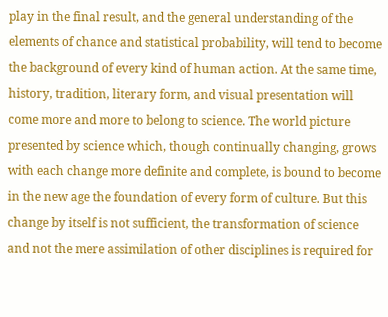play in the final result, and the general understanding of the elements of chance and statistical probability, will tend to become the background of every kind of human action. At the same time, history, tradition, literary form, and visual presentation will come more and more to belong to science. The world picture presented by science which, though continually changing, grows with each change more definite and complete, is bound to become in the new age the foundation of every form of culture. But this change by itself is not sufficient, the transformation of science and not the mere assimilation of other disciplines is required for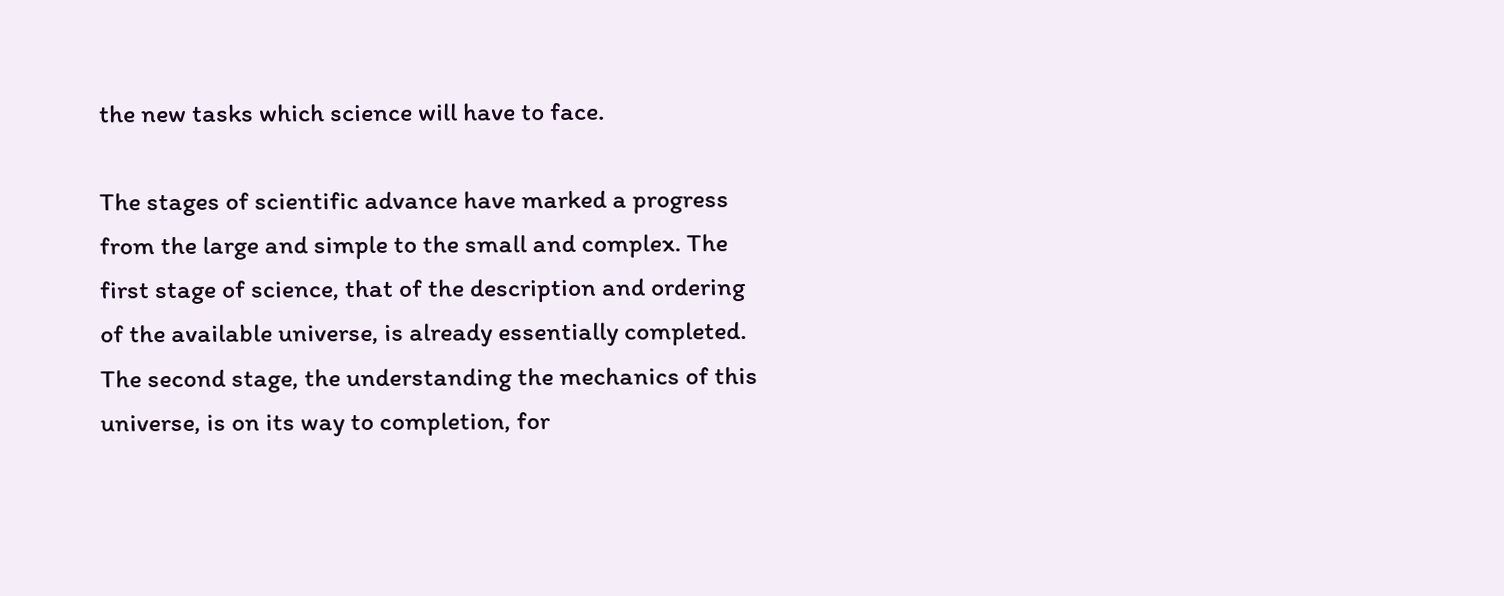the new tasks which science will have to face.

The stages of scientific advance have marked a progress from the large and simple to the small and complex. The first stage of science, that of the description and ordering of the available universe, is already essentially completed. The second stage, the understanding the mechanics of this universe, is on its way to completion, for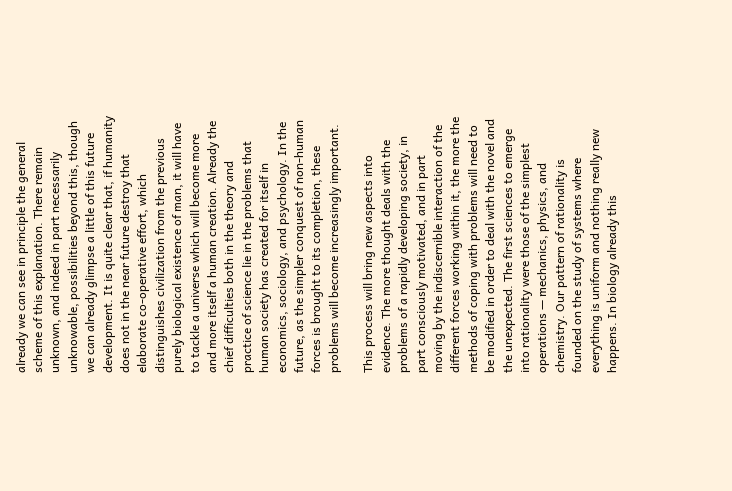already we can see in principle the general scheme of this explanation. There remain unknown, and indeed in part necessarily unknowable, possibilities beyond this, though we can already glimpse a little of this future development. It is quite clear that, if humanity does not in the near future destroy that elaborate co-operative effort, which distinguishes civilization from the previous purely biological existence of man, it will have to tackle a universe which will become more and more itself a human creation. Already the chief difficulties both in the theory and practice of science lie in the problems that human society has created for itself in economics, sociology, and psychology. In the future, as the simpler conquest of non-human forces is brought to its completion, these problems will become increasingly important.

This process will bring new aspects into evidence. The more thought deals with the problems of a rapidly developing society, in part consciously motivated, and in part moving by the indiscernible interaction of the different forces working within it, the more the methods of coping with problems will need to be modified in order to deal with the novel and the unexpected. The first sciences to emerge into rationality were those of the simplest operations — mechanics, physics, and chemistry. Our pattern of rationality is founded on the study of systems where everything is uniform and nothing really new happens. In biology already this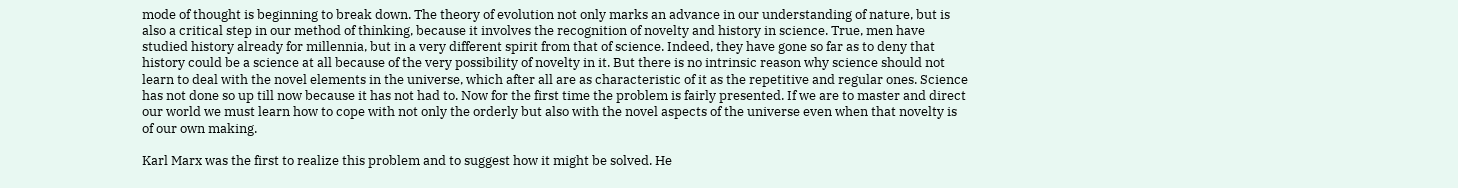mode of thought is beginning to break down. The theory of evolution not only marks an advance in our understanding of nature, but is also a critical step in our method of thinking, because it involves the recognition of novelty and history in science. True, men have studied history already for millennia, but in a very different spirit from that of science. Indeed, they have gone so far as to deny that history could be a science at all because of the very possibility of novelty in it. But there is no intrinsic reason why science should not learn to deal with the novel elements in the universe, which after all are as characteristic of it as the repetitive and regular ones. Science has not done so up till now because it has not had to. Now for the first time the problem is fairly presented. If we are to master and direct our world we must learn how to cope with not only the orderly but also with the novel aspects of the universe even when that novelty is of our own making.

Karl Marx was the first to realize this problem and to suggest how it might be solved. He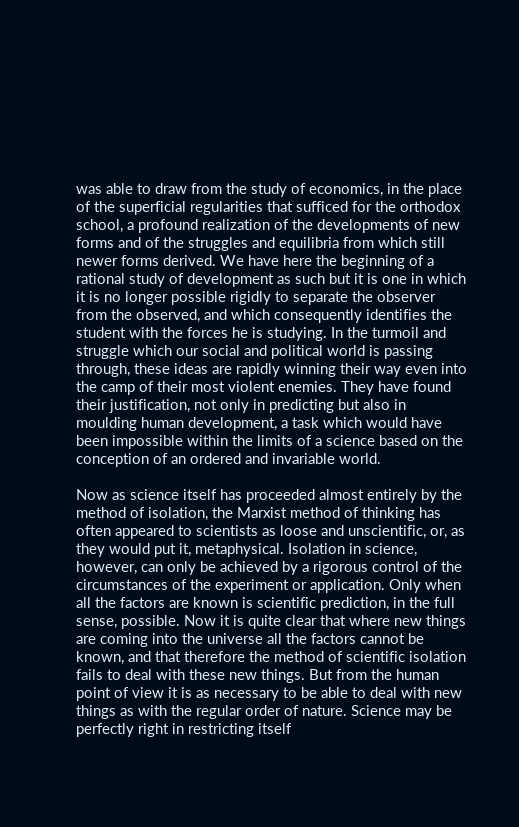was able to draw from the study of economics, in the place of the superficial regularities that sufficed for the orthodox school, a profound realization of the developments of new forms and of the struggles and equilibria from which still newer forms derived. We have here the beginning of a rational study of development as such but it is one in which it is no longer possible rigidly to separate the observer from the observed, and which consequently identifies the student with the forces he is studying. In the turmoil and struggle which our social and political world is passing through, these ideas are rapidly winning their way even into the camp of their most violent enemies. They have found their justification, not only in predicting but also in moulding human development, a task which would have been impossible within the limits of a science based on the conception of an ordered and invariable world.

Now as science itself has proceeded almost entirely by the method of isolation, the Marxist method of thinking has often appeared to scientists as loose and unscientific, or, as they would put it, metaphysical. Isolation in science, however, can only be achieved by a rigorous control of the circumstances of the experiment or application. Only when all the factors are known is scientific prediction, in the full sense, possible. Now it is quite clear that where new things are coming into the universe all the factors cannot be known, and that therefore the method of scientific isolation fails to deal with these new things. But from the human point of view it is as necessary to be able to deal with new things as with the regular order of nature. Science may be perfectly right in restricting itself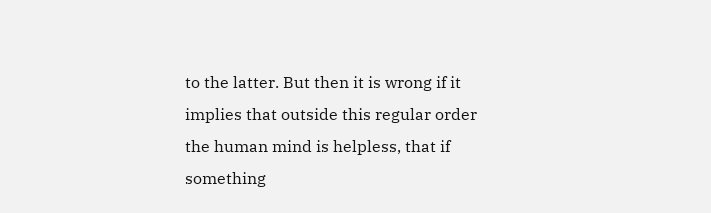to the latter. But then it is wrong if it implies that outside this regular order the human mind is helpless, that if something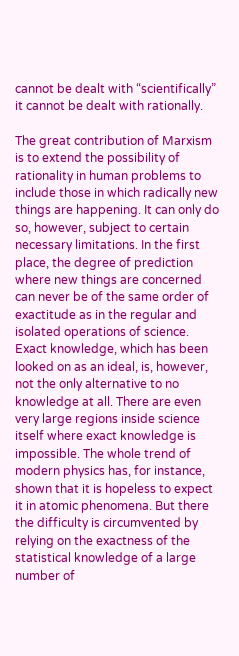cannot be dealt with “scientifically” it cannot be dealt with rationally.

The great contribution of Marxism is to extend the possibility of rationality in human problems to include those in which radically new things are happening. It can only do so, however, subject to certain necessary limitations. In the first place, the degree of prediction where new things are concerned can never be of the same order of exactitude as in the regular and isolated operations of science. Exact knowledge, which has been looked on as an ideal, is, however, not the only alternative to no knowledge at all. There are even very large regions inside science itself where exact knowledge is impossible. The whole trend of modern physics has, for instance, shown that it is hopeless to expect it in atomic phenomena. But there the difficulty is circumvented by relying on the exactness of the statistical knowledge of a large number of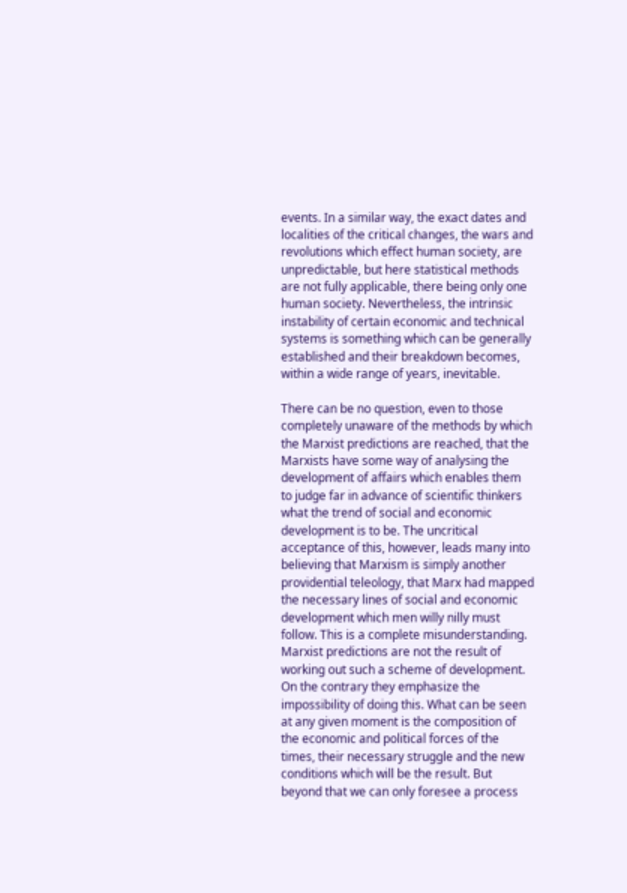events. In a similar way, the exact dates and localities of the critical changes, the wars and revolutions which effect human society, are unpredictable, but here statistical methods are not fully applicable, there being only one human society. Nevertheless, the intrinsic instability of certain economic and technical systems is something which can be generally established and their breakdown becomes, within a wide range of years, inevitable.

There can be no question, even to those completely unaware of the methods by which the Marxist predictions are reached, that the Marxists have some way of analysing the development of affairs which enables them to judge far in advance of scientific thinkers what the trend of social and economic development is to be. The uncritical acceptance of this, however, leads many into believing that Marxism is simply another providential teleology, that Marx had mapped the necessary lines of social and economic development which men willy nilly must follow. This is a complete misunderstanding. Marxist predictions are not the result of working out such a scheme of development. On the contrary they emphasize the impossibility of doing this. What can be seen at any given moment is the composition of the economic and political forces of the times, their necessary struggle and the new conditions which will be the result. But beyond that we can only foresee a process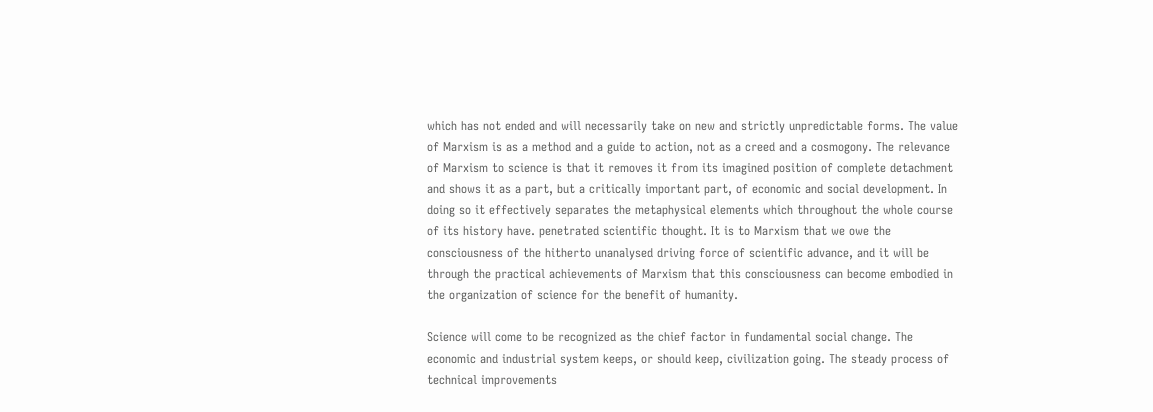which has not ended and will necessarily take on new and strictly unpredictable forms. The value of Marxism is as a method and a guide to action, not as a creed and a cosmogony. The relevance of Marxism to science is that it removes it from its imagined position of complete detachment and shows it as a part, but a critically important part, of economic and social development. In doing so it effectively separates the metaphysical elements which throughout the whole course of its history have. penetrated scientific thought. It is to Marxism that we owe the consciousness of the hitherto unanalysed driving force of scientific advance, and it will be through the practical achievements of Marxism that this consciousness can become embodied in the organization of science for the benefit of humanity.

Science will come to be recognized as the chief factor in fundamental social change. The economic and industrial system keeps, or should keep, civilization going. The steady process of technical improvements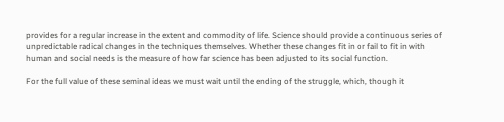provides for a regular increase in the extent and commodity of life. Science should provide a continuous series of unpredictable radical changes in the techniques themselves. Whether these changes fit in or fail to fit in with human and social needs is the measure of how far science has been adjusted to its social function.

For the full value of these seminal ideas we must wait until the ending of the struggle, which, though it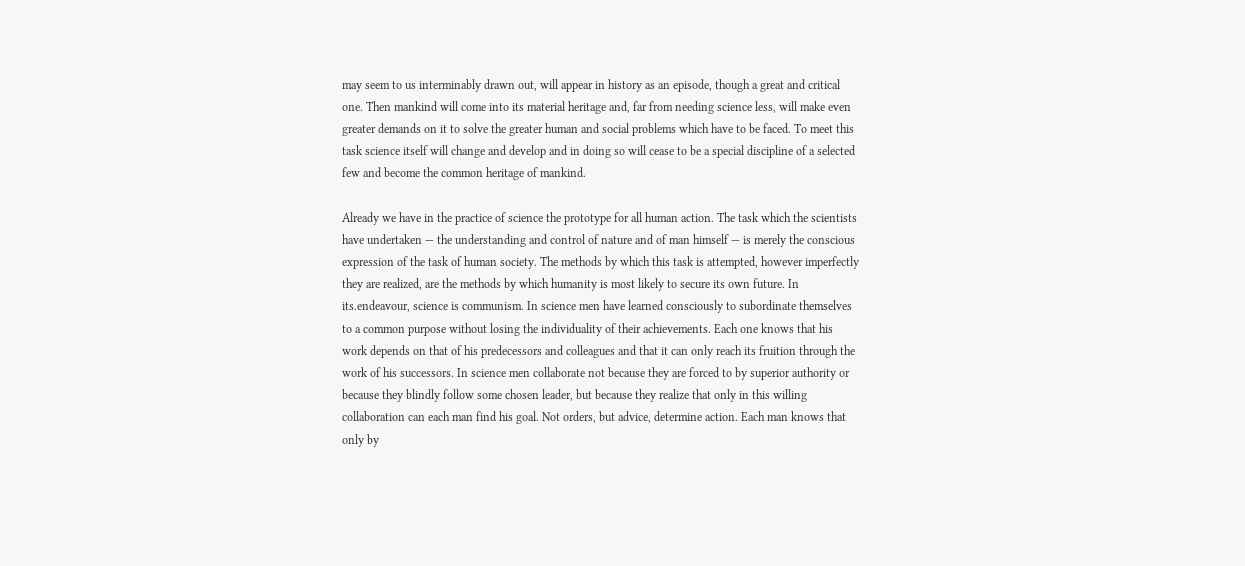may seem to us interminably drawn out, will appear in history as an episode, though a great and critical one. Then mankind will come into its material heritage and, far from needing science less, will make even greater demands on it to solve the greater human and social problems which have to be faced. To meet this task science itself will change and develop and in doing so will cease to be a special discipline of a selected few and become the common heritage of mankind.

Already we have in the practice of science the prototype for all human action. The task which the scientists have undertaken — the understanding and control of nature and of man himself — is merely the conscious expression of the task of human society. The methods by which this task is attempted, however imperfectly they are realized, are the methods by which humanity is most likely to secure its own future. In its.endeavour, science is communism. In science men have learned consciously to subordinate themselves to a common purpose without losing the individuality of their achievements. Each one knows that his work depends on that of his predecessors and colleagues and that it can only reach its fruition through the work of his successors. In science men collaborate not because they are forced to by superior authority or because they blindly follow some chosen leader, but because they realize that only in this willing collaboration can each man find his goal. Not orders, but advice, determine action. Each man knows that only by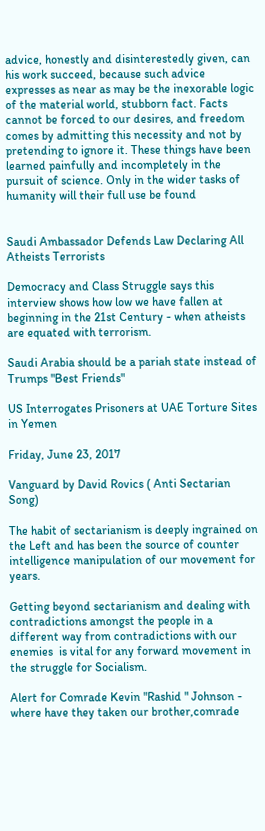advice, honestly and disinterestedly given, can his work succeed, because such advice expresses as near as may be the inexorable logic of the material world, stubborn fact. Facts cannot be forced to our desires, and freedom comes by admitting this necessity and not by pretending to ignore it. These things have been learned painfully and incompletely in the pursuit of science. Only in the wider tasks of humanity will their full use be found


Saudi Ambassador Defends Law Declaring All Atheists Terrorists

Democracy and Class Struggle says this interview shows how low we have fallen at beginning in the 21st Century - when atheists are equated with terrorism.

Saudi Arabia should be a pariah state instead of Trumps "Best Friends"

US Interrogates Prisoners at UAE Torture Sites in Yemen

Friday, June 23, 2017

Vanguard by David Rovics ( Anti Sectarian Song)

The habit of sectarianism is deeply ingrained on the Left and has been the source of counter intelligence manipulation of our movement for years.

Getting beyond sectarianism and dealing with contradictions amongst the people in a different way from contradictions with our enemies  is vital for any forward movement in the struggle for Socialism.

Alert for Comrade Kevin "Rashid " Johnson - where have they taken our brother,comrade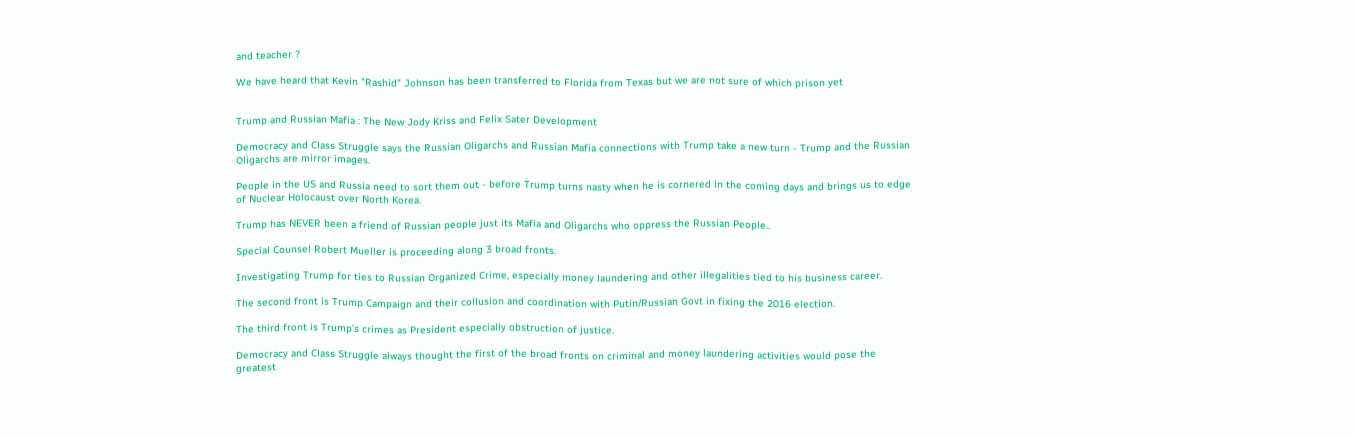and teacher ?

We have heard that Kevin "Rashid" Johnson has been transferred to Florida from Texas but we are not sure of which prison yet


Trump and Russian Mafia : The New Jody Kriss and Felix Sater Development

Democracy and Class Struggle says the Russian Oligarchs and Russian Mafia connections with Trump take a new turn - Trump and the Russian Oligarchs are mirror images.

People in the US and Russia need to sort them out - before Trump turns nasty when he is cornered in the coming days and brings us to edge of Nuclear Holocaust over North Korea.

Trump has NEVER been a friend of Russian people just its Mafia and Oligarchs who oppress the Russian People..

Special Counsel Robert Mueller is proceeding along 3 broad fronts.

Investigating Trump for ties to Russian Organized Crime, especially money laundering and other illegalities tied to his business career.

The second front is Trump Campaign and their collusion and coordination with Putin/Russian Govt in fixing the 2016 election.

The third front is Trump’s crimes as President especially obstruction of justice.

Democracy and Class Struggle always thought the first of the broad fronts on criminal and money laundering activities would pose the greatest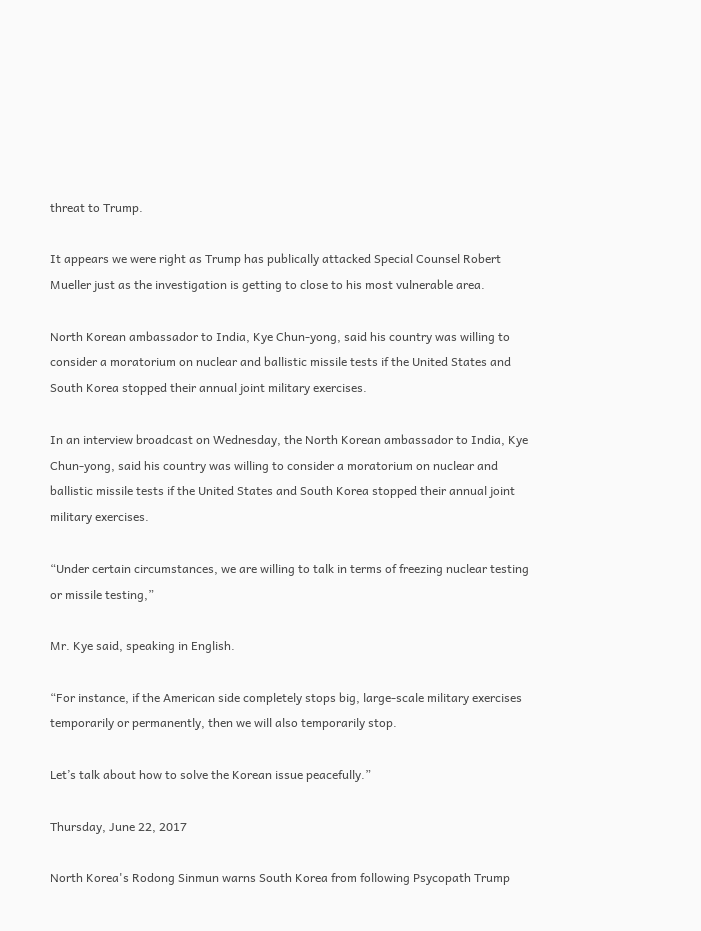threat to Trump.

It appears we were right as Trump has publically attacked Special Counsel Robert Mueller just as the investigation is getting to close to his most vulnerable area.

North Korean ambassador to India, Kye Chun-yong, said his country was willing to consider a moratorium on nuclear and ballistic missile tests if the United States and South Korea stopped their annual joint military exercises.

In an interview broadcast on Wednesday, the North Korean ambassador to India, Kye Chun-yong, said his country was willing to consider a moratorium on nuclear and ballistic missile tests if the United States and South Korea stopped their annual joint military exercises.

“Under certain circumstances, we are willing to talk in terms of freezing nuclear testing or missile testing,”

Mr. Kye said, speaking in English.

“For instance, if the American side completely stops big, large-scale military exercises temporarily or permanently, then we will also temporarily stop.

Let’s talk about how to solve the Korean issue peacefully.”

Thursday, June 22, 2017

North Korea's Rodong Sinmun warns South Korea from following Psycopath Trump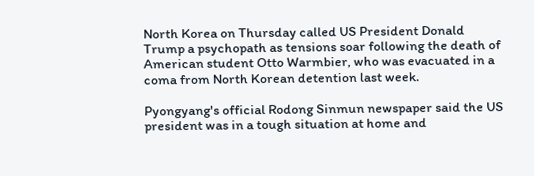North Korea on Thursday called US President Donald Trump a psychopath as tensions soar following the death of American student Otto Warmbier, who was evacuated in a coma from North Korean detention last week.

Pyongyang's official Rodong Sinmun newspaper said the US president was in a tough situation at home and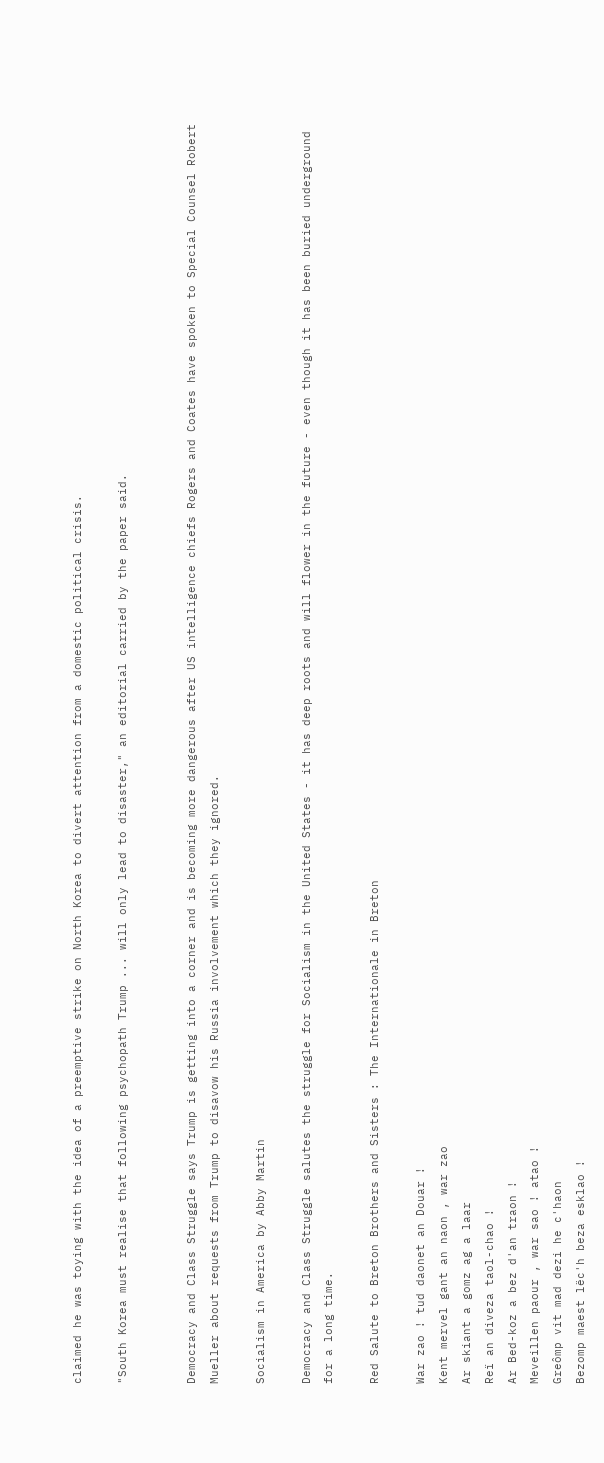claimed he was toying with the idea of a preemptive strike on North Korea to divert attention from a domestic political crisis.

"South Korea must realise that following psychopath Trump ... will only lead to disaster," an editorial carried by the paper said.


Democracy and Class Struggle says Trump is getting into a corner and is becoming more dangerous after US intelligence chiefs Rogers and Coates have spoken to Special Counsel Robert Mueller about requests from Trump to disavow his Russia involvement which they ignored.

Socialism in America by Abby Martin

Democracy and Class Struggle salutes the struggle for Socialism in the United States - it has deep roots and will flower in the future - even though it has been buried underground for a long time.

Red Salute to Breton Brothers and Sisters : The Internationale in Breton

War zao ! tud daonet an Douar !
Kent mervel gant an naon , war zao
Ar skiant a gomz ag a laar
Reï an diveza taol-chao !
Ar Bed-koz a bez d'an traon !
Meveillen paour , war sao ! atao !
Greômp vit mad dezi he c'haon
Bezomp maest lëc'h beza esklao !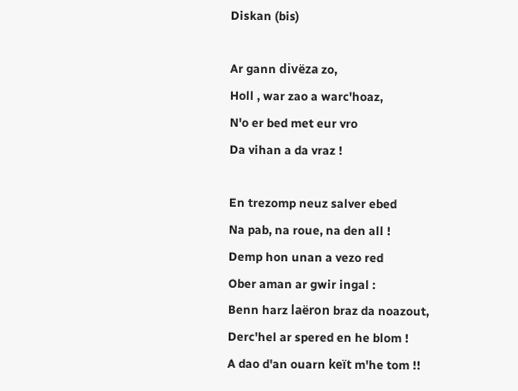Diskan (bis)

Ar gann divëza zo,
Holl , war zao a warc'hoaz,
N'o er bed met eur vro
Da vihan a da vraz !

En trezomp neuz salver ebed
Na pab, na roue, na den all !
Demp hon unan a vezo red
Ober aman ar gwir ingal :
Benn harz laëron braz da noazout,
Derc'hel ar spered en he blom !
A dao d'an ouarn keït m'he tom !!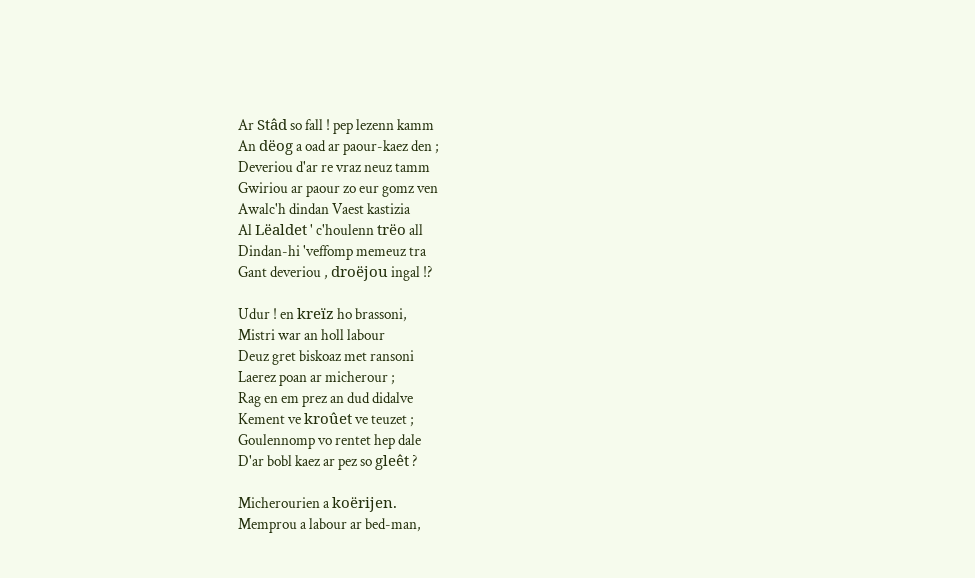Ar Stâd so fall ! pep lezenn kamm
An dëog a oad ar paour-kaez den ;
Deveriou d'ar re vraz neuz tamm
Gwiriou ar paour zo eur gomz ven
Awalc'h dindan Vaest kastizia
Al Lëaldet ' c'houlenn trëo all
Dindan-hi 'veffomp memeuz tra
Gant deveriou , droëjou ingal !?

Udur ! en kreïz ho brassoni,
Mistri war an holl labour
Deuz gret biskoaz met ransoni
Laerez poan ar micherour ;
Rag en em prez an dud didalve
Kement ve kroûet ve teuzet ;
Goulennomp vo rentet hep dale
D'ar bobl kaez ar pez so gleêt ?

Micherourien a koërijen.
Memprou a labour ar bed-man,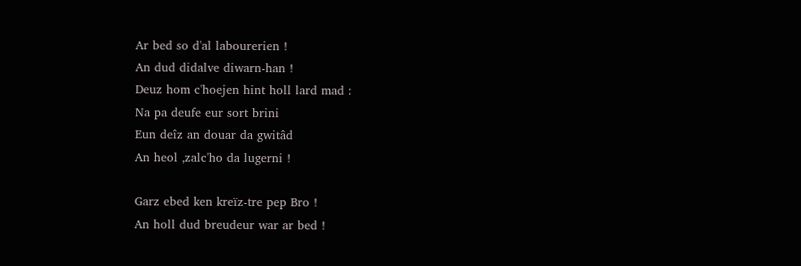Ar bed so d'al labourerien !
An dud didalve diwarn-han !
Deuz hom c'hoejen hint holl lard mad :
Na pa deufe eur sort brini
Eun deîz an douar da gwitâd
An heol ‚zalc'ho da lugerni !

Garz ebed ken kreïz-tre pep Bro !
An holl dud breudeur war ar bed !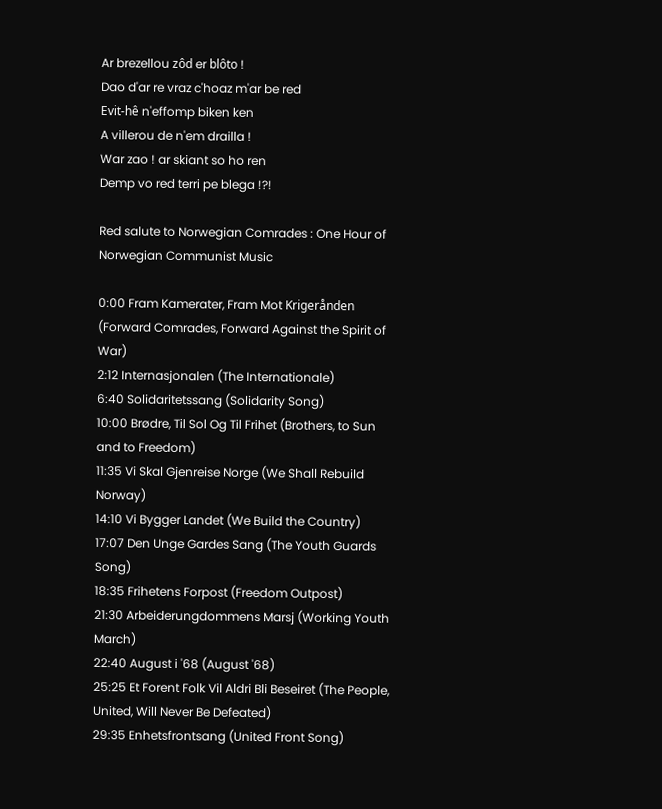Ar brezellou zôd er blôto !
Dao d'ar re vraz c'hoaz m'ar be red
Evit-hê n'effomp biken ken
A villerou de n'em drailla !
War zao ! ar skiant so ho ren
Demp vo red terri pe blega !?!

Red salute to Norwegian Comrades : One Hour of Norwegian Communist Music

0:00 Fram Kamerater, Fram Mot Krigerånden (Forward Comrades, Forward Against the Spirit of War)
2:12 Internasjonalen (The Internationale)
6:40 Solidaritetssang (Solidarity Song)
10:00 Brødre, Til Sol Og Til Frihet (Brothers, to Sun and to Freedom)
11:35 Vi Skal Gjenreise Norge (We Shall Rebuild Norway)
14:10 Vi Bygger Landet (We Build the Country)
17:07 Den Unge Gardes Sang (The Youth Guards Song)
18:35 Frihetens Forpost (Freedom Outpost)
21:30 Arbeiderungdommens Marsj (Working Youth March)
22:40 August i '68 (August '68)
25:25 Et Forent Folk Vil Aldri Bli Beseiret (The People, United, Will Never Be Defeated)
29:35 Enhetsfrontsang (United Front Song)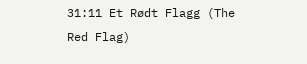31:11 Et Rødt Flagg (The Red Flag)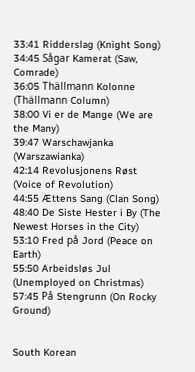33:41 Ridderslag (Knight Song)
34:45 Sågar Kamerat (Saw, Comrade)
36:05 Thällmann Kolonne (Thällmann Column)
38:00 Vi er de Mange (We are the Many)
39:47 Warschawjanka (Warszawianka)
42:14 Revolusjonens Røst (Voice of Revolution)
44:55 Ættens Sang (Clan Song)
48:40 De Siste Hester i By (The Newest Horses in the City)
53:10 Fred på Jord (Peace on Earth)
55:50 Arbeidsløs Jul (Unemployed on Christmas)
57:45 På Stengrunn (On Rocky Ground)


South Korean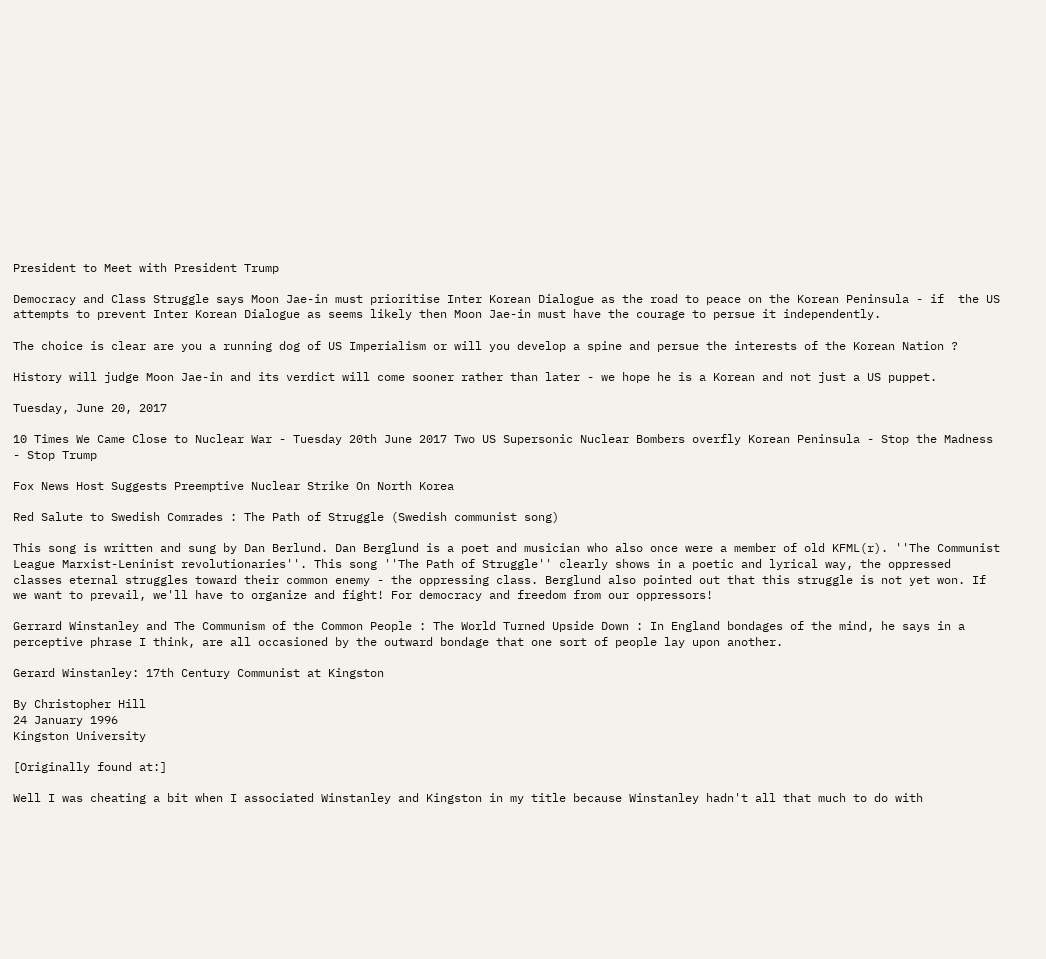President to Meet with President Trump

Democracy and Class Struggle says Moon Jae-in must prioritise Inter Korean Dialogue as the road to peace on the Korean Peninsula - if  the US attempts to prevent Inter Korean Dialogue as seems likely then Moon Jae-in must have the courage to persue it independently.

The choice is clear are you a running dog of US Imperialism or will you develop a spine and persue the interests of the Korean Nation ?

History will judge Moon Jae-in and its verdict will come sooner rather than later - we hope he is a Korean and not just a US puppet.

Tuesday, June 20, 2017

10 Times We Came Close to Nuclear War - Tuesday 20th June 2017 Two US Supersonic Nuclear Bombers overfly Korean Peninsula - Stop the Madness - Stop Trump

Fox News Host Suggests Preemptive Nuclear Strike On North Korea

Red Salute to Swedish Comrades : The Path of Struggle (Swedish communist song)

This song is written and sung by Dan Berlund. Dan Berglund is a poet and musician who also once were a member of old KFML(r). ''The Communist League Marxist-Leninist revolutionaries''. This song ''The Path of Struggle'' clearly shows in a poetic and lyrical way, the oppressed classes eternal struggles toward their common enemy - the oppressing class. Berglund also pointed out that this struggle is not yet won. If we want to prevail, we'll have to organize and fight! For democracy and freedom from our oppressors!

Gerrard Winstanley and The Communism of the Common People : The World Turned Upside Down : In England bondages of the mind, he says in a perceptive phrase I think, are all occasioned by the outward bondage that one sort of people lay upon another.

Gerard Winstanley: 17th Century Communist at Kingston

By Christopher Hill
24 January 1996
Kingston University

[Originally found at:]

Well I was cheating a bit when I associated Winstanley and Kingston in my title because Winstanley hadn't all that much to do with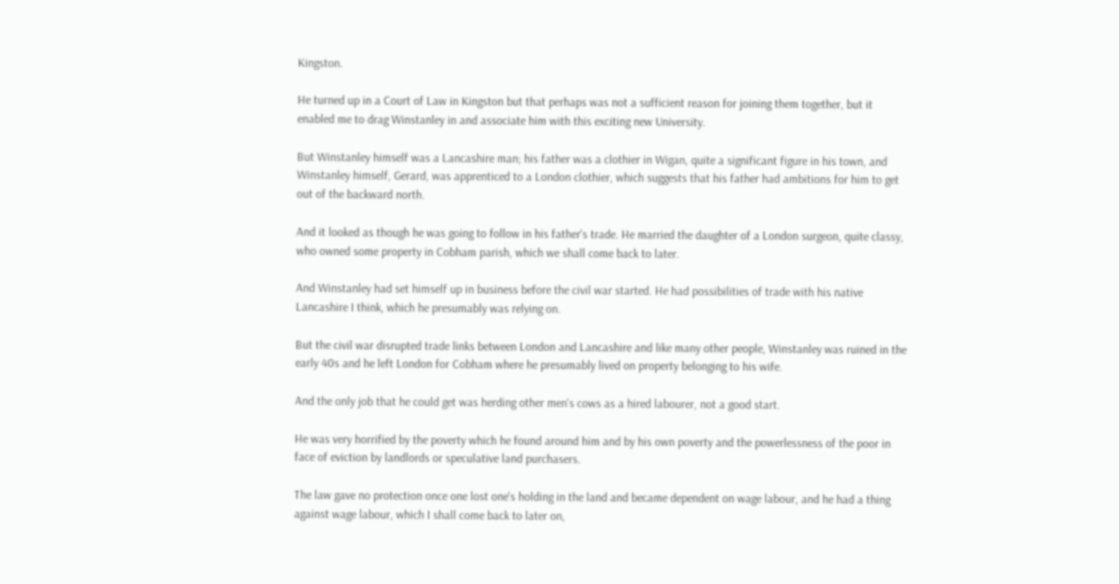Kingston.

He turned up in a Court of Law in Kingston but that perhaps was not a sufficient reason for joining them together, but it enabled me to drag Winstanley in and associate him with this exciting new University.

But Winstanley himself was a Lancashire man; his father was a clothier in Wigan, quite a significant figure in his town, and Winstanley himself, Gerard, was apprenticed to a London clothier, which suggests that his father had ambitions for him to get out of the backward north.

And it looked as though he was going to follow in his father's trade. He married the daughter of a London surgeon, quite classy, who owned some property in Cobham parish, which we shall come back to later.

And Winstanley had set himself up in business before the civil war started. He had possibilities of trade with his native Lancashire I think, which he presumably was relying on.

But the civil war disrupted trade links between London and Lancashire and like many other people, Winstanley was ruined in the early 40s and he left London for Cobham where he presumably lived on property belonging to his wife.

And the only job that he could get was herding other men's cows as a hired labourer, not a good start.

He was very horrified by the poverty which he found around him and by his own poverty and the powerlessness of the poor in face of eviction by landlords or speculative land purchasers.

The law gave no protection once one lost one's holding in the land and became dependent on wage labour, and he had a thing against wage labour, which I shall come back to later on,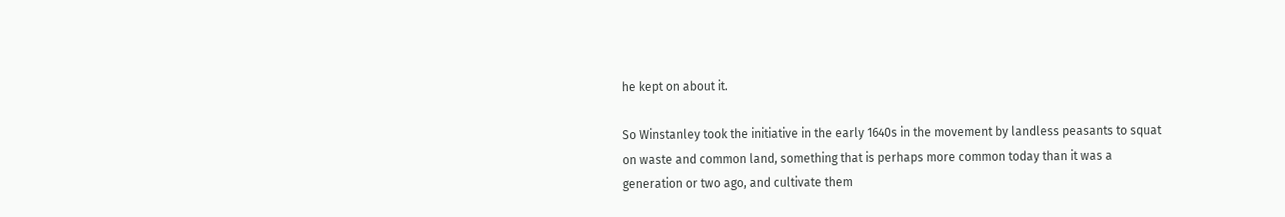he kept on about it.

So Winstanley took the initiative in the early 1640s in the movement by landless peasants to squat on waste and common land, something that is perhaps more common today than it was a generation or two ago, and cultivate them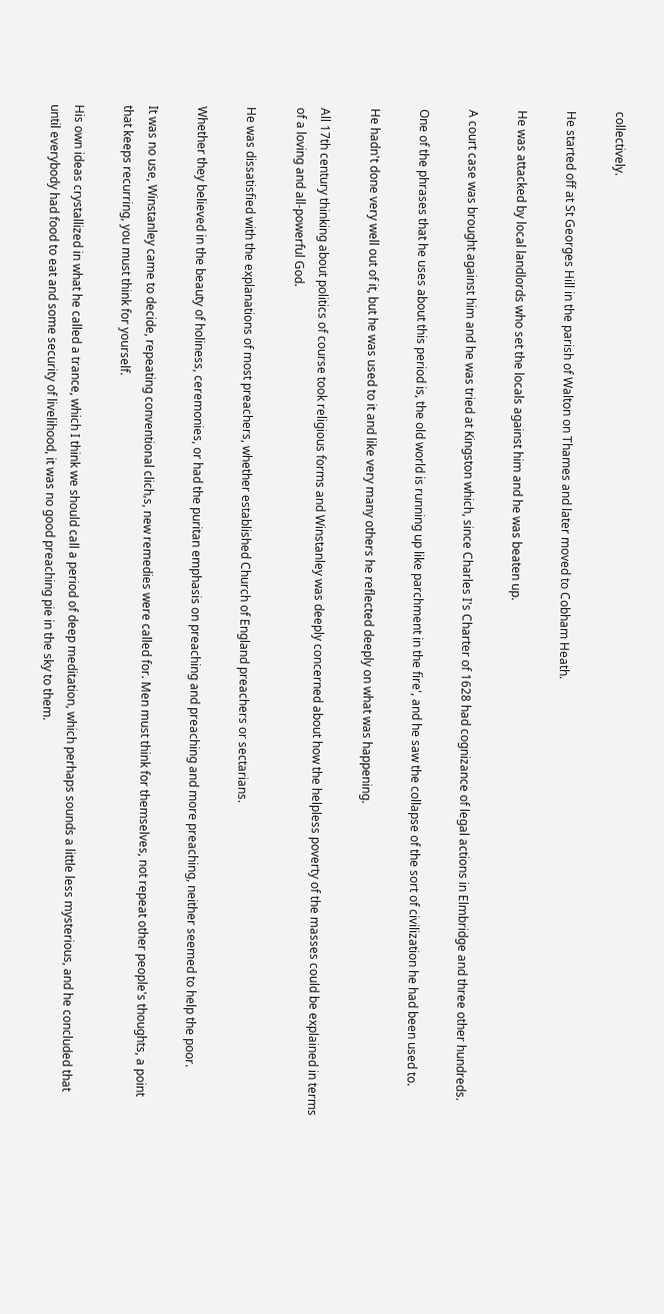collectively.

He started off at St Georges Hill in the parish of Walton on Thames and later moved to Cobham Heath.

He was attacked by local landlords who set the locals against him and he was beaten up.

A court case was brought against him and he was tried at Kingston which, since Charles I's Charter of 1628 had cognizance of legal actions in Elmbridge and three other hundreds.

One of the phrases that he uses about this period is, the old world is running up like parchment in the fire', and he saw the collapse of the sort of civilization he had been used to.

He hadn't done very well out of it, but he was used to it and like very many others he reflected deeply on what was happening.

All 17th century thinking about politics of course took religious forms and Winstanley was deeply concerned about how the helpless poverty of the masses could be explained in terms of a loving and all-powerful God.

He was dissatisfied with the explanations of most preachers, whether established Church of England preachers or sectarians.

Whether they believed in the beauty of holiness, ceremonies, or had the puritan emphasis on preaching and preaching and more preaching, neither seemed to help the poor.

It was no use, Winstanley came to decide, repeating conventional clich‚s, new remedies were called for. Men must think for themselves, not repeat other people's thoughts, a point that keeps recurring, you must think for yourself.

His own ideas crystallized in what he called a trance, which I think we should call a period of deep meditation, which perhaps sounds a little less mysterious, and he concluded that until everybody had food to eat and some security of livelihood, it was no good preaching pie in the sky to them.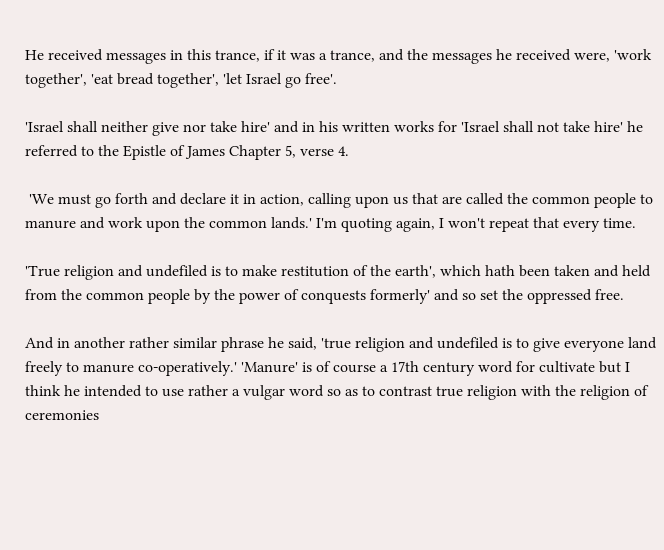He received messages in this trance, if it was a trance, and the messages he received were, 'work together', 'eat bread together', 'let Israel go free'.

'Israel shall neither give nor take hire' and in his written works for 'Israel shall not take hire' he referred to the Epistle of James Chapter 5, verse 4.

 'We must go forth and declare it in action, calling upon us that are called the common people to manure and work upon the common lands.' I'm quoting again, I won't repeat that every time.

'True religion and undefiled is to make restitution of the earth', which hath been taken and held from the common people by the power of conquests formerly' and so set the oppressed free.

And in another rather similar phrase he said, 'true religion and undefiled is to give everyone land freely to manure co-operatively.' 'Manure' is of course a 17th century word for cultivate but I think he intended to use rather a vulgar word so as to contrast true religion with the religion of ceremonies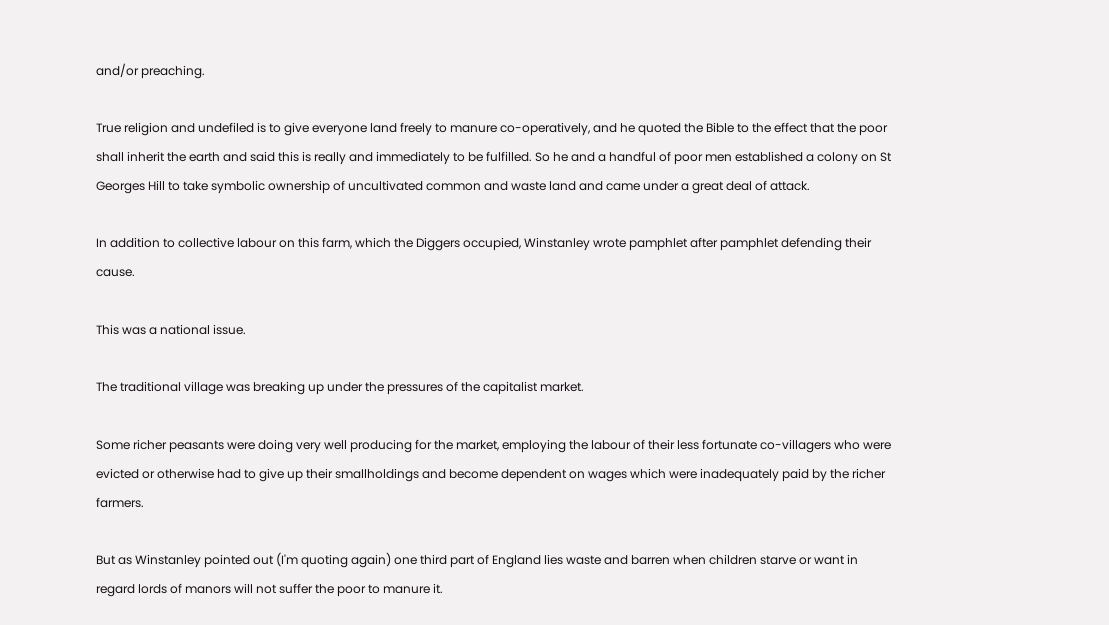and/or preaching.

True religion and undefiled is to give everyone land freely to manure co-operatively, and he quoted the Bible to the effect that the poor shall inherit the earth and said this is really and immediately to be fulfilled. So he and a handful of poor men established a colony on St Georges Hill to take symbolic ownership of uncultivated common and waste land and came under a great deal of attack.

In addition to collective labour on this farm, which the Diggers occupied, Winstanley wrote pamphlet after pamphlet defending their cause.

This was a national issue.

The traditional village was breaking up under the pressures of the capitalist market.

Some richer peasants were doing very well producing for the market, employing the labour of their less fortunate co-villagers who were evicted or otherwise had to give up their smallholdings and become dependent on wages which were inadequately paid by the richer farmers.

But as Winstanley pointed out (I'm quoting again) one third part of England lies waste and barren when children starve or want in regard lords of manors will not suffer the poor to manure it.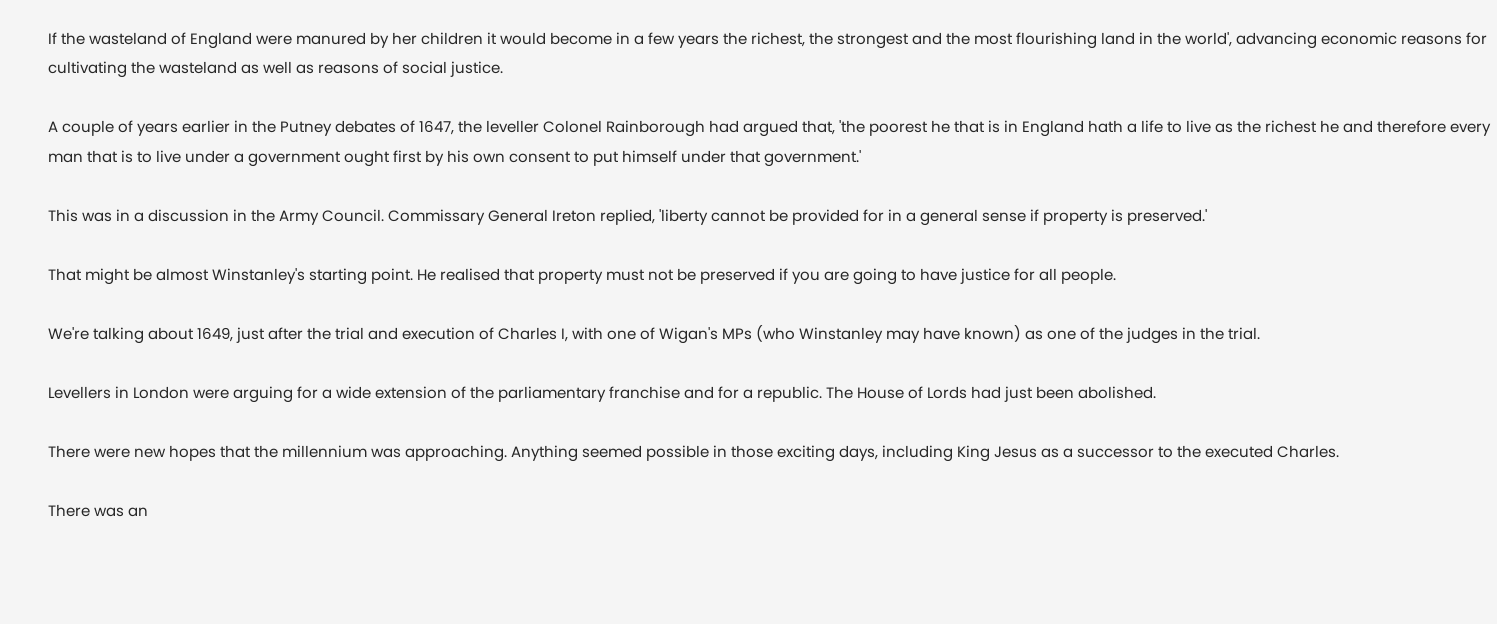If the wasteland of England were manured by her children it would become in a few years the richest, the strongest and the most flourishing land in the world', advancing economic reasons for cultivating the wasteland as well as reasons of social justice.

A couple of years earlier in the Putney debates of 1647, the leveller Colonel Rainborough had argued that, 'the poorest he that is in England hath a life to live as the richest he and therefore every man that is to live under a government ought first by his own consent to put himself under that government.'

This was in a discussion in the Army Council. Commissary General Ireton replied, 'liberty cannot be provided for in a general sense if property is preserved.'

That might be almost Winstanley's starting point. He realised that property must not be preserved if you are going to have justice for all people.

We're talking about 1649, just after the trial and execution of Charles I, with one of Wigan's MPs (who Winstanley may have known) as one of the judges in the trial.

Levellers in London were arguing for a wide extension of the parliamentary franchise and for a republic. The House of Lords had just been abolished.

There were new hopes that the millennium was approaching. Anything seemed possible in those exciting days, including King Jesus as a successor to the executed Charles.

There was an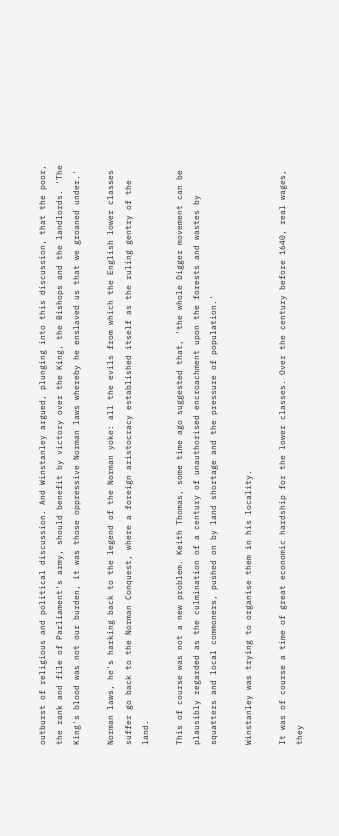outburst of religious and political discussion. And Winstanley argued, plunging into this discussion, that the poor, the rank and file of Parliament's army, should benefit by victory over the King, the Bishops and the landlords. 'The King's blood was not our burden, it was those oppressive Norman laws whereby he enslaved us that we groaned under.'

Norman laws, he's harking back to the legend of the Norman yoke: all the evils from which the English lower classes suffer go back to the Norman Conquest, where a foreign aristocracy established itself as the ruling gentry of the land.

This of course was not a new problem. Keith Thomas, some time ago suggested that, 'the whole Digger movement can be plausibly regarded as the culmination of a century of unauthorised encroachment upon the forests and wastes by squatters and local commoners, pushed on by land shortage and the pressure of population.'

Winstanley was trying to organise them in his locality.

It was of course a time of great economic hardship for the lower classes. Over the century before 1640, real wages, they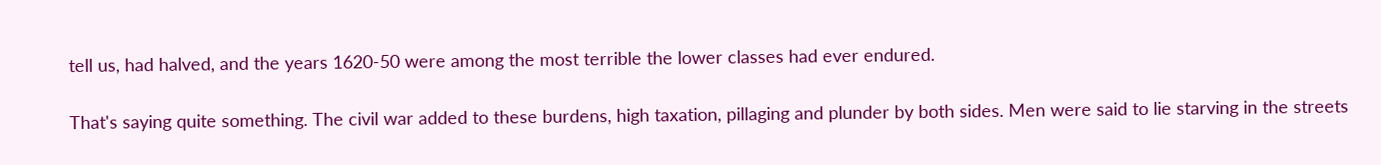tell us, had halved, and the years 1620-50 were among the most terrible the lower classes had ever endured.

That's saying quite something. The civil war added to these burdens, high taxation, pillaging and plunder by both sides. Men were said to lie starving in the streets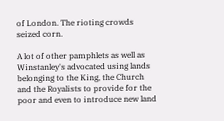of London. The rioting crowds seized corn.

A lot of other pamphlets as well as Winstanley's advocated using lands belonging to the King, the Church and the Royalists to provide for the poor and even to introduce new land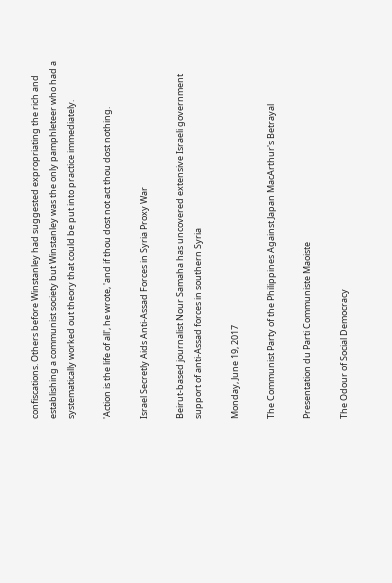confiscations. Others before Winstanley had suggested expropriating the rich and establishing a communist society but Winstanley was the only pamphleteer who had a systematically worked out theory that could be put into practice immediately.

'Action is the life of all', he wrote, 'and if thou dost not act thou dost nothing.

Israel Secretly Aids Anti-Assad Forces in Syria Proxy War

Beirut-based journalist Nour Samaha has uncovered extensive Israeli government support of anti-Assad forces in southern Syria

Monday, June 19, 2017

The Communist Party of the Philippines Against Japan MacArthur's Betrayal

Presentation du Parti Communiste Maoiste

The Odour of Social Democracy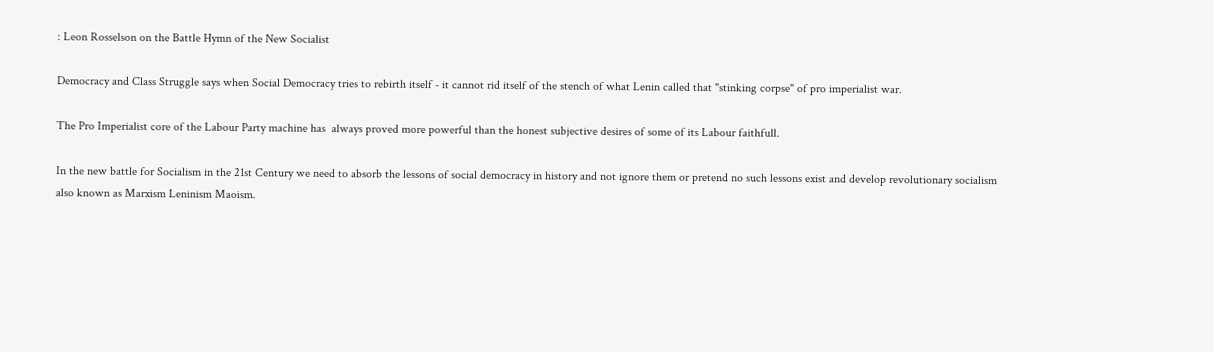: Leon Rosselson on the Battle Hymn of the New Socialist

Democracy and Class Struggle says when Social Democracy tries to rebirth itself - it cannot rid itself of the stench of what Lenin called that "stinking corpse" of pro imperialist war.

The Pro Imperialist core of the Labour Party machine has  always proved more powerful than the honest subjective desires of some of its Labour faithfull.

In the new battle for Socialism in the 21st Century we need to absorb the lessons of social democracy in history and not ignore them or pretend no such lessons exist and develop revolutionary socialism also known as Marxism Leninism Maoism.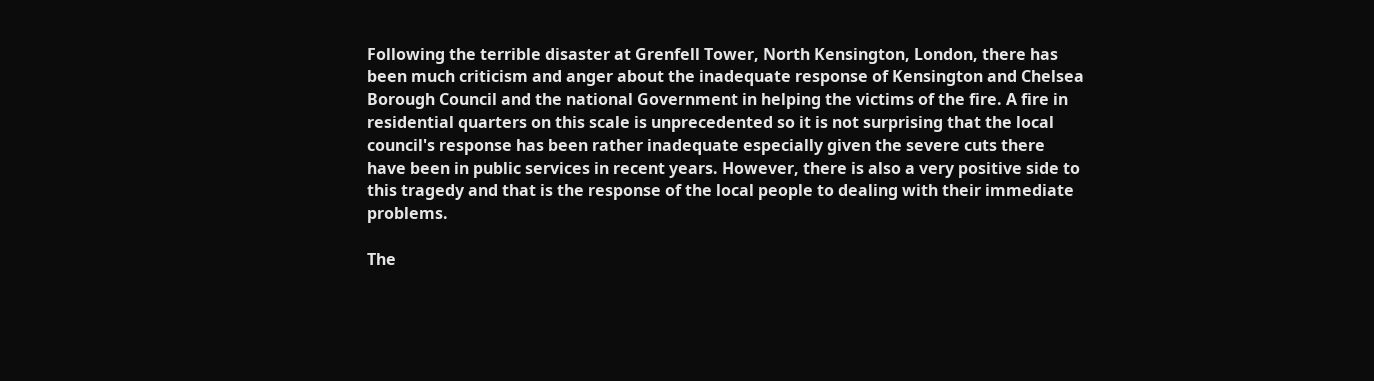Following the terrible disaster at Grenfell Tower, North Kensington, London, there has been much criticism and anger about the inadequate response of Kensington and Chelsea Borough Council and the national Government in helping the victims of the fire. A fire in residential quarters on this scale is unprecedented so it is not surprising that the local council's response has been rather inadequate especially given the severe cuts there have been in public services in recent years. However, there is also a very positive side to this tragedy and that is the response of the local people to dealing with their immediate problems.

The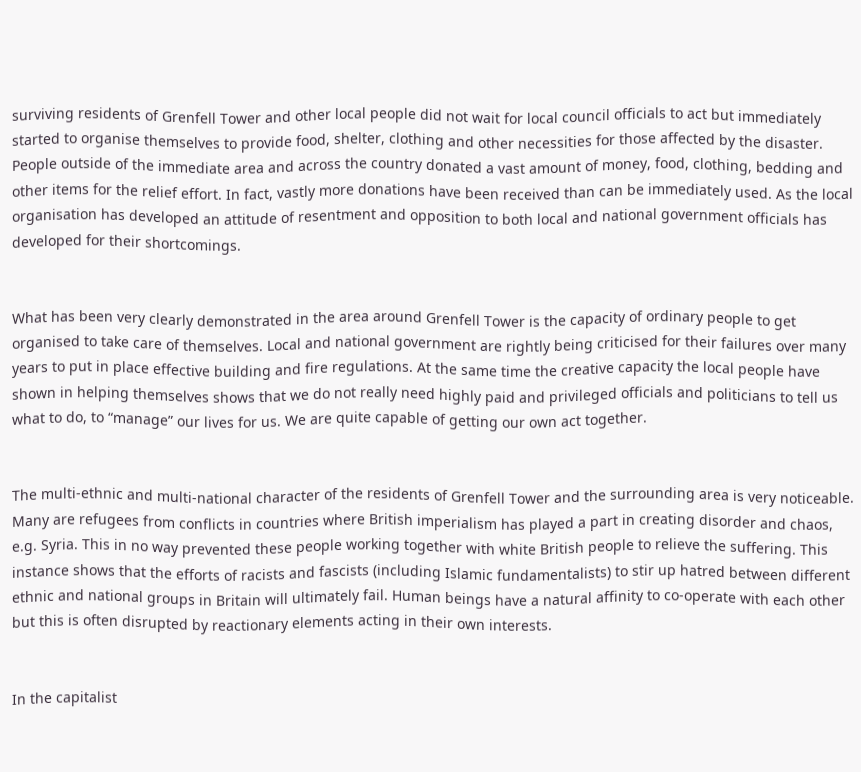surviving residents of Grenfell Tower and other local people did not wait for local council officials to act but immediately started to organise themselves to provide food, shelter, clothing and other necessities for those affected by the disaster. People outside of the immediate area and across the country donated a vast amount of money, food, clothing, bedding and other items for the relief effort. In fact, vastly more donations have been received than can be immediately used. As the local organisation has developed an attitude of resentment and opposition to both local and national government officials has developed for their shortcomings.


What has been very clearly demonstrated in the area around Grenfell Tower is the capacity of ordinary people to get organised to take care of themselves. Local and national government are rightly being criticised for their failures over many years to put in place effective building and fire regulations. At the same time the creative capacity the local people have shown in helping themselves shows that we do not really need highly paid and privileged officials and politicians to tell us what to do, to “manage” our lives for us. We are quite capable of getting our own act together.


The multi-ethnic and multi-national character of the residents of Grenfell Tower and the surrounding area is very noticeable. Many are refugees from conflicts in countries where British imperialism has played a part in creating disorder and chaos, e.g. Syria. This in no way prevented these people working together with white British people to relieve the suffering. This instance shows that the efforts of racists and fascists (including Islamic fundamentalists) to stir up hatred between different ethnic and national groups in Britain will ultimately fail. Human beings have a natural affinity to co-operate with each other but this is often disrupted by reactionary elements acting in their own interests.


In the capitalist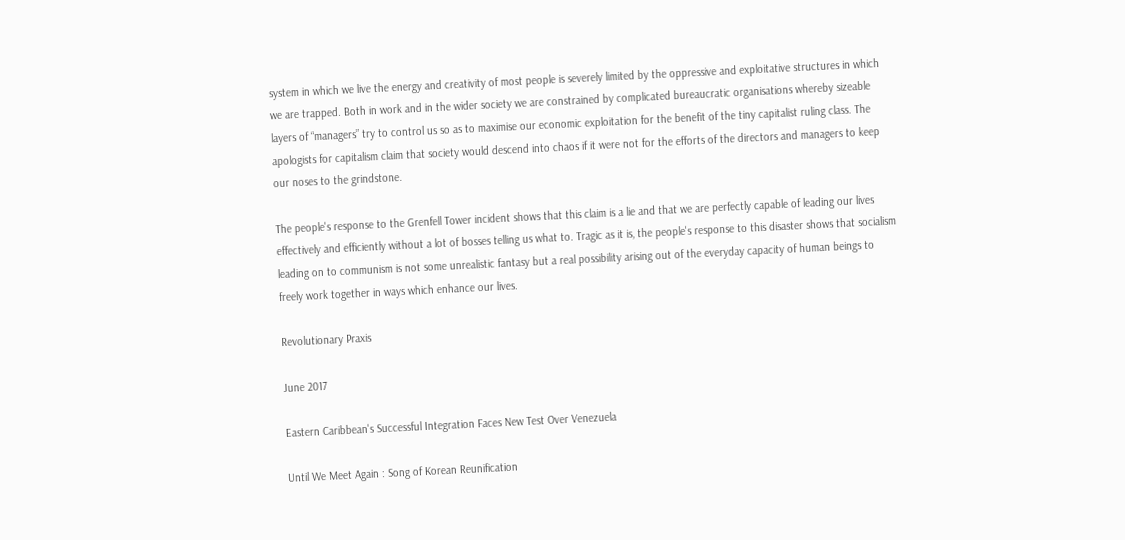system in which we live the energy and creativity of most people is severely limited by the oppressive and exploitative structures in which we are trapped. Both in work and in the wider society we are constrained by complicated bureaucratic organisations whereby sizeable layers of “managers” try to control us so as to maximise our economic exploitation for the benefit of the tiny capitalist ruling class. The apologists for capitalism claim that society would descend into chaos if it were not for the efforts of the directors and managers to keep our noses to the grindstone.

The people's response to the Grenfell Tower incident shows that this claim is a lie and that we are perfectly capable of leading our lives effectively and efficiently without a lot of bosses telling us what to. Tragic as it is, the people's response to this disaster shows that socialism leading on to communism is not some unrealistic fantasy but a real possibility arising out of the everyday capacity of human beings to freely work together in ways which enhance our lives.

Revolutionary Praxis

June 2017

Eastern Caribbean's Successful Integration Faces New Test Over Venezuela

Until We Meet Again : Song of Korean Reunification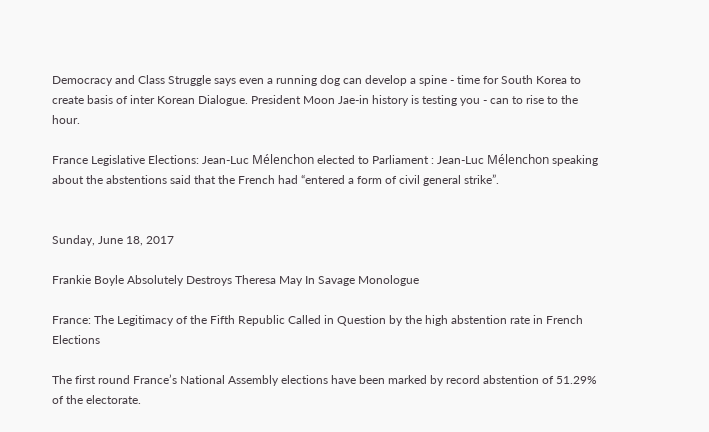Democracy and Class Struggle says even a running dog can develop a spine - time for South Korea to create basis of inter Korean Dialogue. President Moon Jae-in history is testing you - can to rise to the hour.

France Legislative Elections: Jean-Luc Mélenchon elected to Parliament : Jean-Luc Mélenchon speaking about the abstentions said that the French had “entered a form of civil general strike”.


Sunday, June 18, 2017

Frankie Boyle Absolutely Destroys Theresa May In Savage Monologue

France: The Legitimacy of the Fifth Republic Called in Question by the high abstention rate in French Elections

The first round France’s National Assembly elections have been marked by record abstention of 51.29% of the electorate.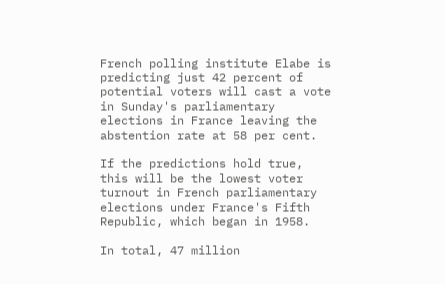French polling institute Elabe is predicting just 42 percent of potential voters will cast a vote in Sunday's parliamentary elections in France leaving the abstention rate at 58 per cent.

If the predictions hold true, this will be the lowest voter turnout in French parliamentary elections under France's Fifth Republic, which began in 1958.

In total, 47 million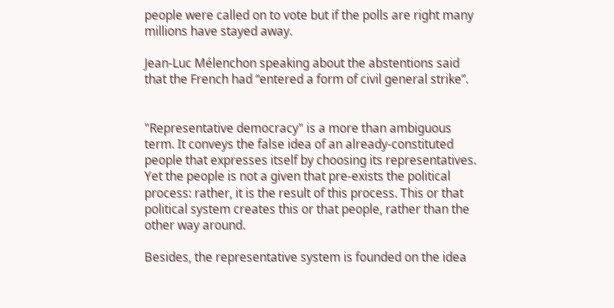people were called on to vote but if the polls are right many millions have stayed away.

Jean-Luc Mélenchon speaking about the abstentions said that the French had “entered a form of civil general strike”.


"Representative democracy" is a more than ambiguous term. It conveys the false idea of an already-constituted people that expresses itself by choosing its representatives. Yet the people is not a given that pre-exists the political process: rather, it is the result of this process. This or that political system creates this or that people, rather than the other way around.

Besides, the representative system is founded on the idea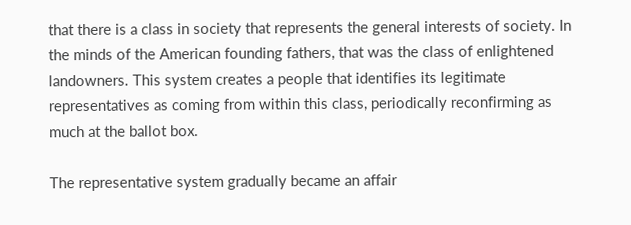that there is a class in society that represents the general interests of society. In the minds of the American founding fathers, that was the class of enlightened landowners. This system creates a people that identifies its legitimate representatives as coming from within this class, periodically reconfirming as much at the ballot box.

The representative system gradually became an affair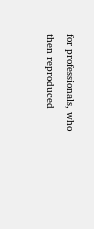for professionals, who then reproduced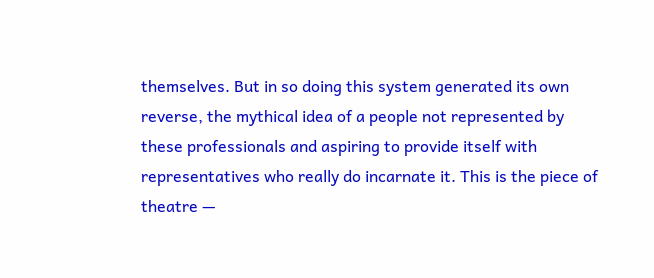themselves. But in so doing this system generated its own reverse, the mythical idea of a people not represented by these professionals and aspiring to provide itself with representatives who really do incarnate it. This is the piece of theatre —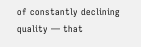of constantly declining quality — that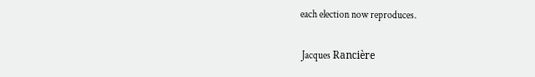each election now reproduces.

 Jacques Rancière